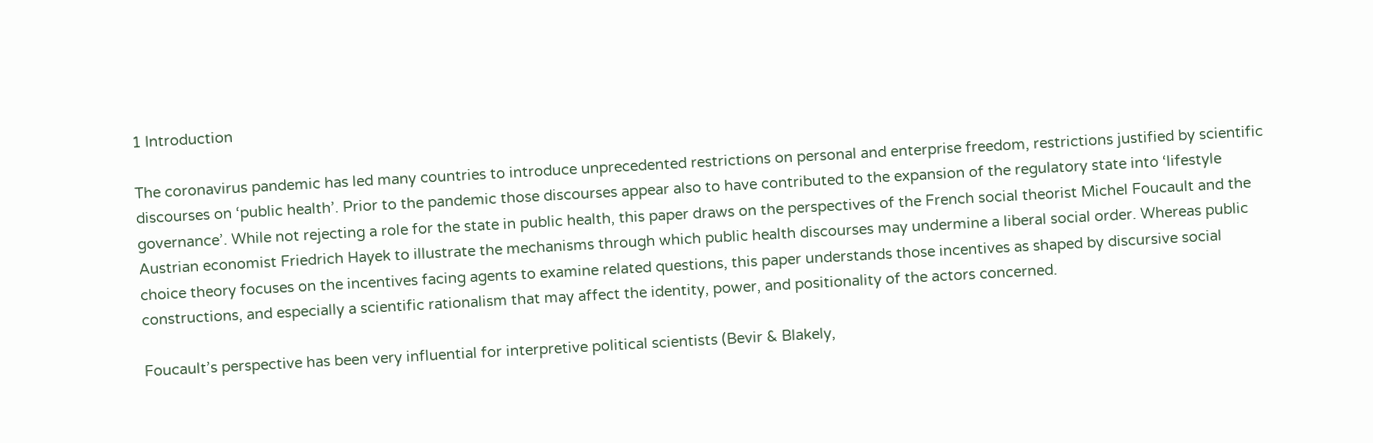1 Introduction

The coronavirus pandemic has led many countries to introduce unprecedented restrictions on personal and enterprise freedom, restrictions justified by scientific discourses on ‘public health’. Prior to the pandemic those discourses appear also to have contributed to the expansion of the regulatory state into ‘lifestyle governance’. While not rejecting a role for the state in public health, this paper draws on the perspectives of the French social theorist Michel Foucault and the Austrian economist Friedrich Hayek to illustrate the mechanisms through which public health discourses may undermine a liberal social order. Whereas public choice theory focuses on the incentives facing agents to examine related questions, this paper understands those incentives as shaped by discursive social constructions, and especially a scientific rationalism that may affect the identity, power, and positionality of the actors concerned.

Foucault’s perspective has been very influential for interpretive political scientists (Bevir & Blakely,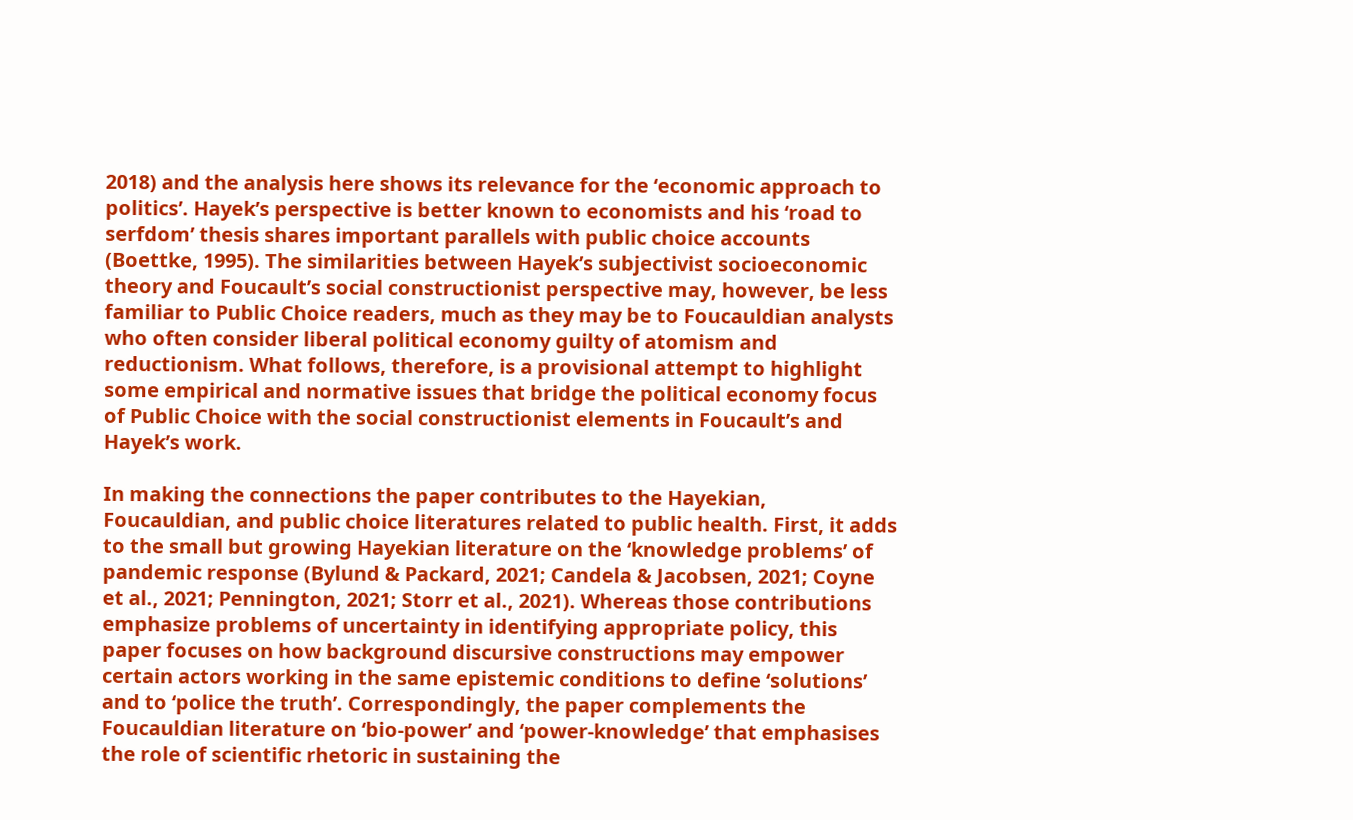2018) and the analysis here shows its relevance for the ‘economic approach to politics’. Hayek’s perspective is better known to economists and his ‘road to serfdom’ thesis shares important parallels with public choice accounts (Boettke, 1995). The similarities between Hayek’s subjectivist socioeconomic theory and Foucault’s social constructionist perspective may, however, be less familiar to Public Choice readers, much as they may be to Foucauldian analysts who often consider liberal political economy guilty of atomism and reductionism. What follows, therefore, is a provisional attempt to highlight some empirical and normative issues that bridge the political economy focus of Public Choice with the social constructionist elements in Foucault’s and Hayek’s work.

In making the connections the paper contributes to the Hayekian, Foucauldian, and public choice literatures related to public health. First, it adds to the small but growing Hayekian literature on the ‘knowledge problems’ of pandemic response (Bylund & Packard, 2021; Candela & Jacobsen, 2021; Coyne et al., 2021; Pennington, 2021; Storr et al., 2021). Whereas those contributions emphasize problems of uncertainty in identifying appropriate policy, this paper focuses on how background discursive constructions may empower certain actors working in the same epistemic conditions to define ‘solutions’ and to ‘police the truth’. Correspondingly, the paper complements the Foucauldian literature on ‘bio-power’ and ‘power-knowledge’ that emphasises the role of scientific rhetoric in sustaining the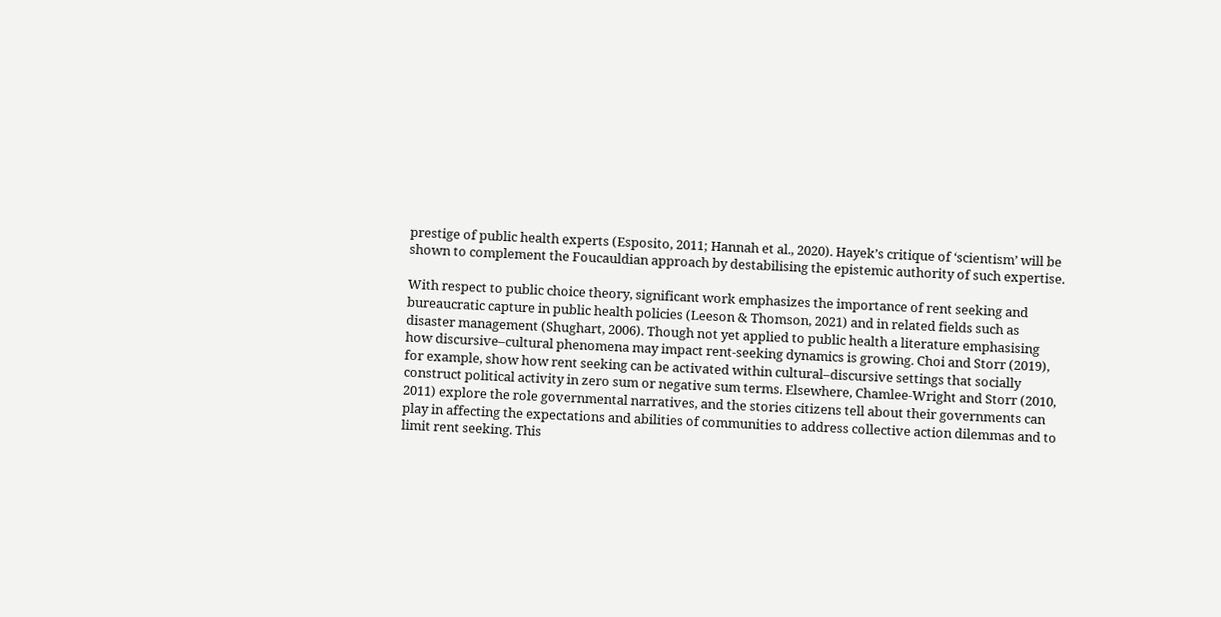prestige of public health experts (Esposito, 2011; Hannah et al., 2020). Hayek’s critique of ‘scientism’ will be shown to complement the Foucauldian approach by destabilising the epistemic authority of such expertise.

With respect to public choice theory, significant work emphasizes the importance of rent seeking and bureaucratic capture in public health policies (Leeson & Thomson, 2021) and in related fields such as disaster management (Shughart, 2006). Though not yet applied to public health a literature emphasising how discursive–cultural phenomena may impact rent-seeking dynamics is growing. Choi and Storr (2019), for example, show how rent seeking can be activated within cultural–discursive settings that socially construct political activity in zero sum or negative sum terms. Elsewhere, Chamlee-Wright and Storr (2010, 2011) explore the role governmental narratives, and the stories citizens tell about their governments can play in affecting the expectations and abilities of communities to address collective action dilemmas and to limit rent seeking. This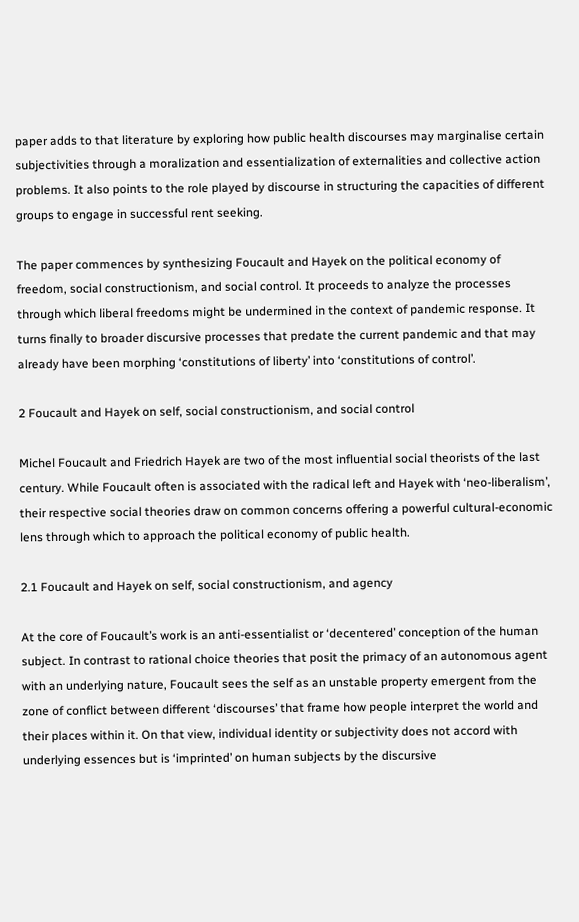paper adds to that literature by exploring how public health discourses may marginalise certain subjectivities through a moralization and essentialization of externalities and collective action problems. It also points to the role played by discourse in structuring the capacities of different groups to engage in successful rent seeking.

The paper commences by synthesizing Foucault and Hayek on the political economy of freedom, social constructionism, and social control. It proceeds to analyze the processes through which liberal freedoms might be undermined in the context of pandemic response. It turns finally to broader discursive processes that predate the current pandemic and that may already have been morphing ‘constitutions of liberty’ into ‘constitutions of control’.

2 Foucault and Hayek on self, social constructionism, and social control

Michel Foucault and Friedrich Hayek are two of the most influential social theorists of the last century. While Foucault often is associated with the radical left and Hayek with ‘neo-liberalism’, their respective social theories draw on common concerns offering a powerful cultural-economic lens through which to approach the political economy of public health.

2.1 Foucault and Hayek on self, social constructionism, and agency

At the core of Foucault’s work is an anti-essentialist or ‘decentered’ conception of the human subject. In contrast to rational choice theories that posit the primacy of an autonomous agent with an underlying nature, Foucault sees the self as an unstable property emergent from the zone of conflict between different ‘discourses’ that frame how people interpret the world and their places within it. On that view, individual identity or subjectivity does not accord with underlying essences but is ‘imprinted’ on human subjects by the discursive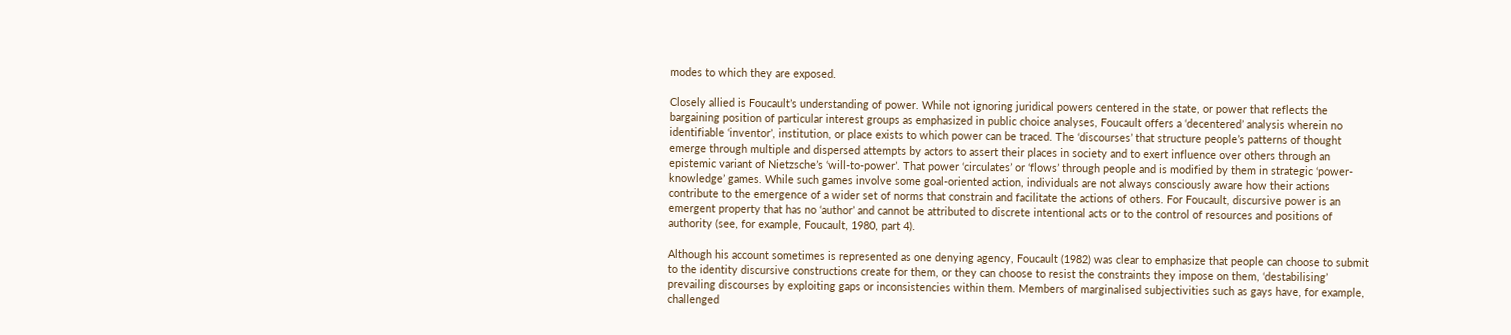modes to which they are exposed.

Closely allied is Foucault’s understanding of power. While not ignoring juridical powers centered in the state, or power that reflects the bargaining position of particular interest groups as emphasized in public choice analyses, Foucault offers a ‘decentered’ analysis wherein no identifiable ‘inventor’, institution, or place exists to which power can be traced. The ‘discourses’ that structure people’s patterns of thought emerge through multiple and dispersed attempts by actors to assert their places in society and to exert influence over others through an epistemic variant of Nietzsche’s ‘will-to-power’. That power ‘circulates’ or ‘flows’ through people and is modified by them in strategic ‘power-knowledge’ games. While such games involve some goal-oriented action, individuals are not always consciously aware how their actions contribute to the emergence of a wider set of norms that constrain and facilitate the actions of others. For Foucault, discursive power is an emergent property that has no ‘author’ and cannot be attributed to discrete intentional acts or to the control of resources and positions of authority (see, for example, Foucault, 1980, part 4).

Although his account sometimes is represented as one denying agency, Foucault (1982) was clear to emphasize that people can choose to submit to the identity discursive constructions create for them, or they can choose to resist the constraints they impose on them, ‘destabilising’ prevailing discourses by exploiting gaps or inconsistencies within them. Members of marginalised subjectivities such as gays have, for example, challenged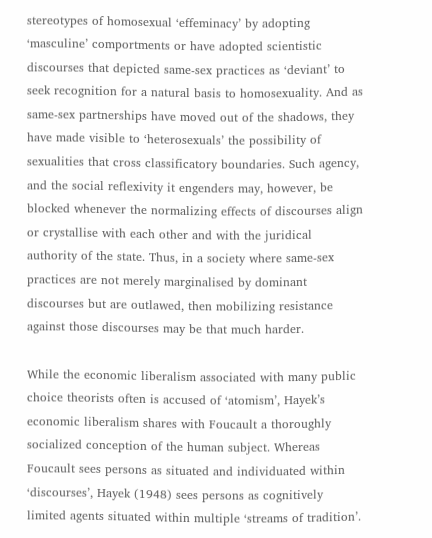stereotypes of homosexual ‘effeminacy’ by adopting ‘masculine’ comportments or have adopted scientistic discourses that depicted same-sex practices as ‘deviant’ to seek recognition for a natural basis to homosexuality. And as same-sex partnerships have moved out of the shadows, they have made visible to ‘heterosexuals’ the possibility of sexualities that cross classificatory boundaries. Such agency, and the social reflexivity it engenders may, however, be blocked whenever the normalizing effects of discourses align or crystallise with each other and with the juridical authority of the state. Thus, in a society where same-sex practices are not merely marginalised by dominant discourses but are outlawed, then mobilizing resistance against those discourses may be that much harder.

While the economic liberalism associated with many public choice theorists often is accused of ‘atomism’, Hayek’s economic liberalism shares with Foucault a thoroughly socialized conception of the human subject. Whereas Foucault sees persons as situated and individuated within ‘discourses’, Hayek (1948) sees persons as cognitively limited agents situated within multiple ‘streams of tradition’.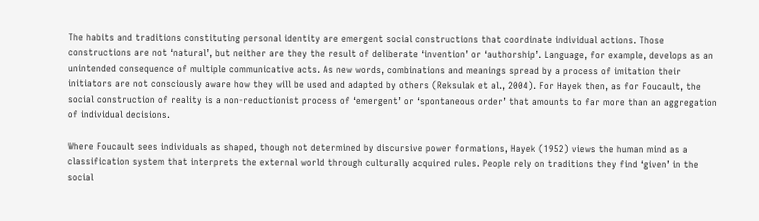The habits and traditions constituting personal identity are emergent social constructions that coordinate individual actions. Those constructions are not ‘natural’, but neither are they the result of deliberate ‘invention’ or ‘authorship’. Language, for example, develops as an unintended consequence of multiple communicative acts. As new words, combinations and meanings spread by a process of imitation their initiators are not consciously aware how they will be used and adapted by others (Reksulak et al., 2004). For Hayek then, as for Foucault, the social construction of reality is a non-reductionist process of ‘emergent’ or ‘spontaneous order’ that amounts to far more than an aggregation of individual decisions.

Where Foucault sees individuals as shaped, though not determined by discursive power formations, Hayek (1952) views the human mind as a classification system that interprets the external world through culturally acquired rules. People rely on traditions they find ‘given’ in the social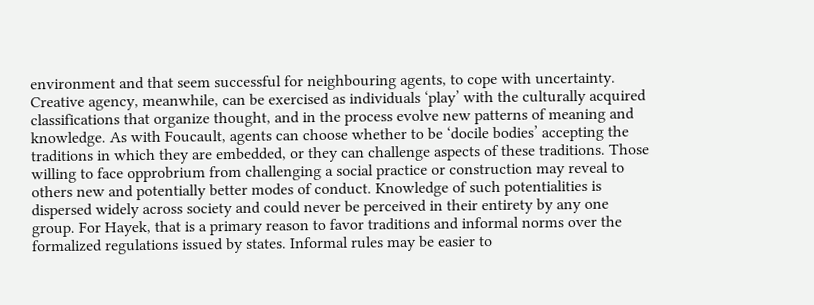environment and that seem successful for neighbouring agents, to cope with uncertainty. Creative agency, meanwhile, can be exercised as individuals ‘play’ with the culturally acquired classifications that organize thought, and in the process evolve new patterns of meaning and knowledge. As with Foucault, agents can choose whether to be ‘docile bodies’ accepting the traditions in which they are embedded, or they can challenge aspects of these traditions. Those willing to face opprobrium from challenging a social practice or construction may reveal to others new and potentially better modes of conduct. Knowledge of such potentialities is dispersed widely across society and could never be perceived in their entirety by any one group. For Hayek, that is a primary reason to favor traditions and informal norms over the formalized regulations issued by states. Informal rules may be easier to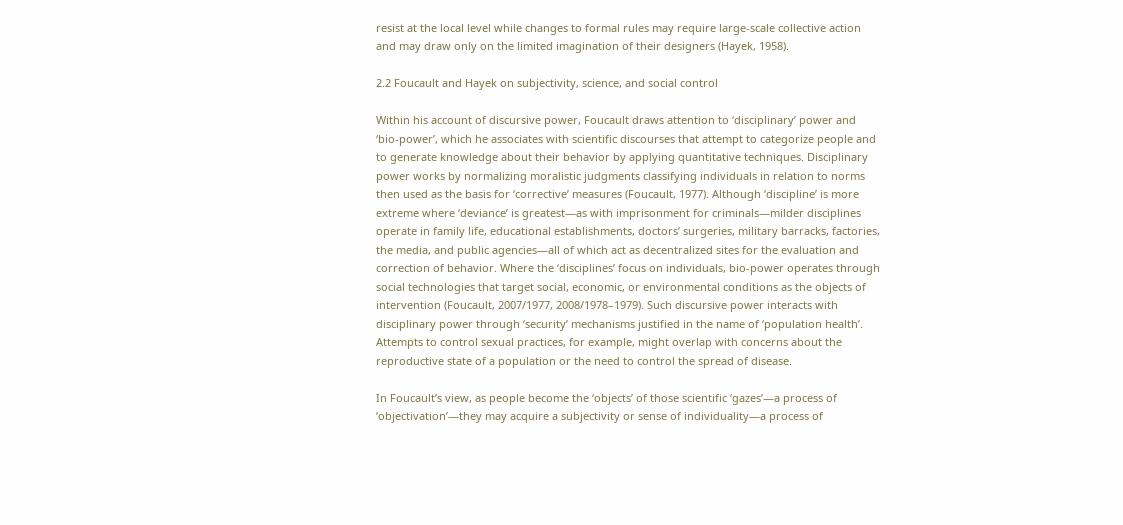resist at the local level while changes to formal rules may require large-scale collective action and may draw only on the limited imagination of their designers (Hayek, 1958).

2.2 Foucault and Hayek on subjectivity, science, and social control

Within his account of discursive power, Foucault draws attention to ‘disciplinary’ power and ‘bio-power’, which he associates with scientific discourses that attempt to categorize people and to generate knowledge about their behavior by applying quantitative techniques. Disciplinary power works by normalizing moralistic judgments classifying individuals in relation to norms then used as the basis for ‘corrective’ measures (Foucault, 1977). Although ‘discipline’ is more extreme where ‘deviance’ is greatest—as with imprisonment for criminals—milder disciplines operate in family life, educational establishments, doctors’ surgeries, military barracks, factories, the media, and public agencies—all of which act as decentralized sites for the evaluation and correction of behavior. Where the ‘disciplines’ focus on individuals, bio-power operates through social technologies that target social, economic, or environmental conditions as the objects of intervention (Foucault, 2007/1977, 2008/1978–1979). Such discursive power interacts with disciplinary power through ‘security’ mechanisms justified in the name of ‘population health’. Attempts to control sexual practices, for example, might overlap with concerns about the reproductive state of a population or the need to control the spread of disease.

In Foucault’s view, as people become the ‘objects’ of those scientific ‘gazes’—a process of ‘objectivation’—they may acquire a subjectivity or sense of individuality—a process of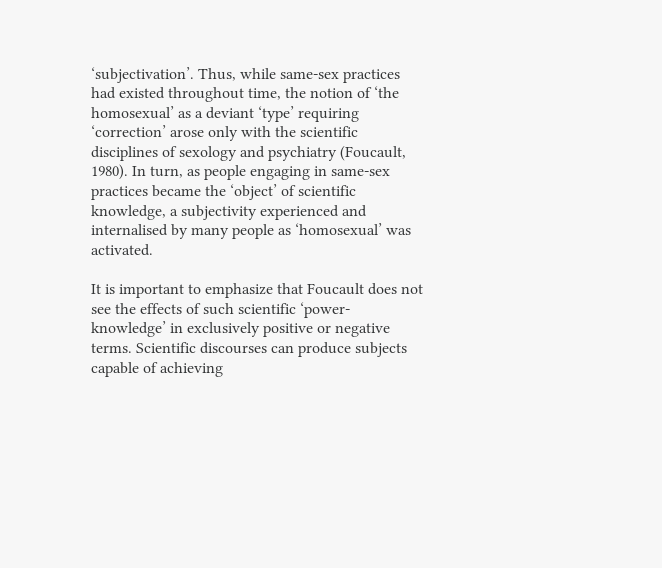‘subjectivation’. Thus, while same-sex practices had existed throughout time, the notion of ‘the homosexual’ as a deviant ‘type’ requiring ‘correction’ arose only with the scientific disciplines of sexology and psychiatry (Foucault, 1980). In turn, as people engaging in same-sex practices became the ‘object’ of scientific knowledge, a subjectivity experienced and internalised by many people as ‘homosexual’ was activated.

It is important to emphasize that Foucault does not see the effects of such scientific ‘power-knowledge’ in exclusively positive or negative terms. Scientific discourses can produce subjects capable of achieving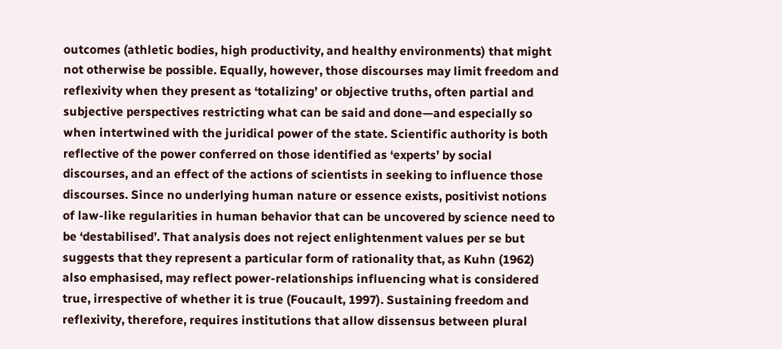outcomes (athletic bodies, high productivity, and healthy environments) that might not otherwise be possible. Equally, however, those discourses may limit freedom and reflexivity when they present as ‘totalizing’ or objective truths, often partial and subjective perspectives restricting what can be said and done—and especially so when intertwined with the juridical power of the state. Scientific authority is both reflective of the power conferred on those identified as ‘experts’ by social discourses, and an effect of the actions of scientists in seeking to influence those discourses. Since no underlying human nature or essence exists, positivist notions of law-like regularities in human behavior that can be uncovered by science need to be ‘destabilised’. That analysis does not reject enlightenment values per se but suggests that they represent a particular form of rationality that, as Kuhn (1962) also emphasised, may reflect power-relationships influencing what is considered true, irrespective of whether it is true (Foucault, 1997). Sustaining freedom and reflexivity, therefore, requires institutions that allow dissensus between plural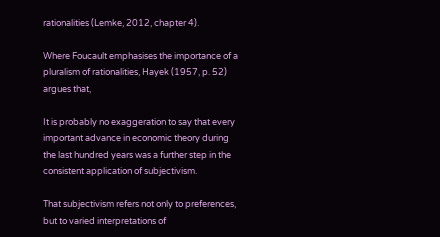rationalities (Lemke, 2012, chapter 4).

Where Foucault emphasises the importance of a pluralism of rationalities, Hayek (1957, p. 52) argues that,

It is probably no exaggeration to say that every important advance in economic theory during the last hundred years was a further step in the consistent application of subjectivism.

That subjectivism refers not only to preferences, but to varied interpretations of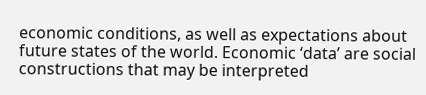economic conditions, as well as expectations about future states of the world. Economic ‘data’ are social constructions that may be interpreted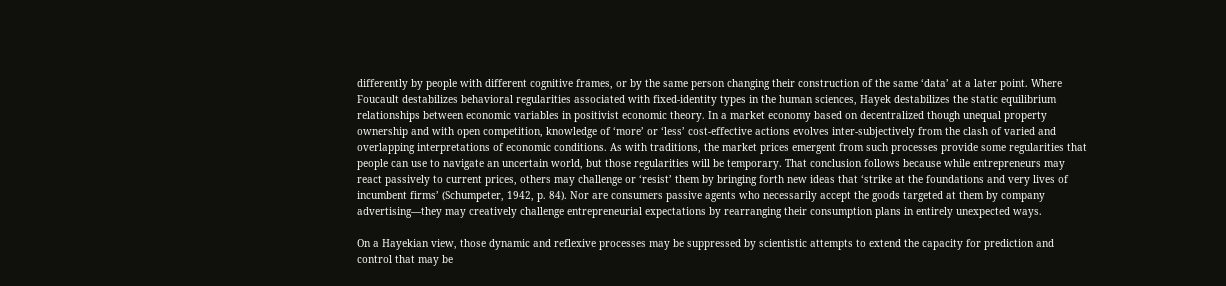differently by people with different cognitive frames, or by the same person changing their construction of the same ‘data’ at a later point. Where Foucault destabilizes behavioral regularities associated with fixed-identity types in the human sciences, Hayek destabilizes the static equilibrium relationships between economic variables in positivist economic theory. In a market economy based on decentralized though unequal property ownership and with open competition, knowledge of ‘more’ or ‘less’ cost-effective actions evolves inter-subjectively from the clash of varied and overlapping interpretations of economic conditions. As with traditions, the market prices emergent from such processes provide some regularities that people can use to navigate an uncertain world, but those regularities will be temporary. That conclusion follows because while entrepreneurs may react passively to current prices, others may challenge or ‘resist’ them by bringing forth new ideas that ‘strike at the foundations and very lives of incumbent firms’ (Schumpeter, 1942, p. 84). Nor are consumers passive agents who necessarily accept the goods targeted at them by company advertising—they may creatively challenge entrepreneurial expectations by rearranging their consumption plans in entirely unexpected ways.

On a Hayekian view, those dynamic and reflexive processes may be suppressed by scientistic attempts to extend the capacity for prediction and control that may be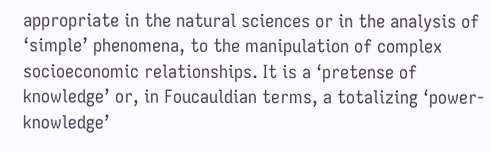appropriate in the natural sciences or in the analysis of ‘simple’ phenomena, to the manipulation of complex socioeconomic relationships. It is a ‘pretense of knowledge’ or, in Foucauldian terms, a totalizing ‘power-knowledge’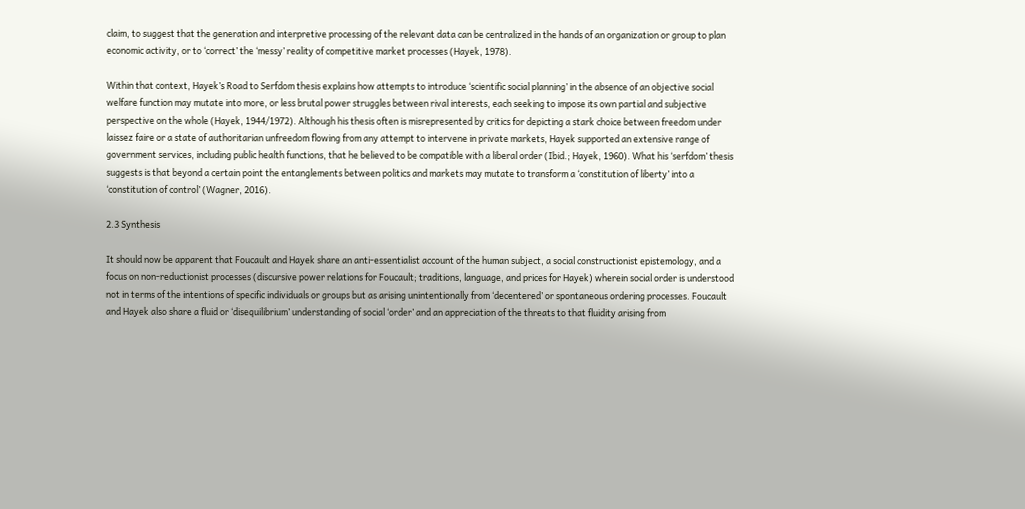claim, to suggest that the generation and interpretive processing of the relevant data can be centralized in the hands of an organization or group to plan economic activity, or to ‘correct’ the ‘messy’ reality of competitive market processes (Hayek, 1978).

Within that context, Hayek’s Road to Serfdom thesis explains how attempts to introduce ‘scientific social planning’ in the absence of an objective social welfare function may mutate into more, or less brutal power struggles between rival interests, each seeking to impose its own partial and subjective perspective on the whole (Hayek, 1944/1972). Although his thesis often is misrepresented by critics for depicting a stark choice between freedom under laissez faire or a state of authoritarian unfreedom flowing from any attempt to intervene in private markets, Hayek supported an extensive range of government services, including public health functions, that he believed to be compatible with a liberal order (Ibid.; Hayek, 1960). What his ‘serfdom’ thesis suggests is that beyond a certain point the entanglements between politics and markets may mutate to transform a ‘constitution of liberty’ into a ‘constitution of control’ (Wagner, 2016).

2.3 Synthesis

It should now be apparent that Foucault and Hayek share an anti-essentialist account of the human subject, a social constructionist epistemology, and a focus on non-reductionist processes (discursive power relations for Foucault; traditions, language, and prices for Hayek) wherein social order is understood not in terms of the intentions of specific individuals or groups but as arising unintentionally from ‘decentered’ or spontaneous ordering processes. Foucault and Hayek also share a fluid or ‘disequilibrium’ understanding of social ‘order’ and an appreciation of the threats to that fluidity arising from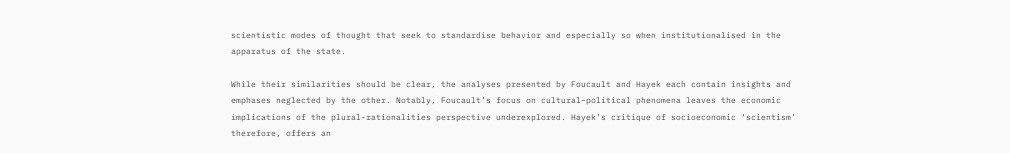scientistic modes of thought that seek to standardise behavior and especially so when institutionalised in the apparatus of the state.

While their similarities should be clear, the analyses presented by Foucault and Hayek each contain insights and emphases neglected by the other. Notably, Foucault’s focus on cultural–political phenomena leaves the economic implications of the plural-rationalities perspective underexplored. Hayek’s critique of socioeconomic ‘scientism’ therefore, offers an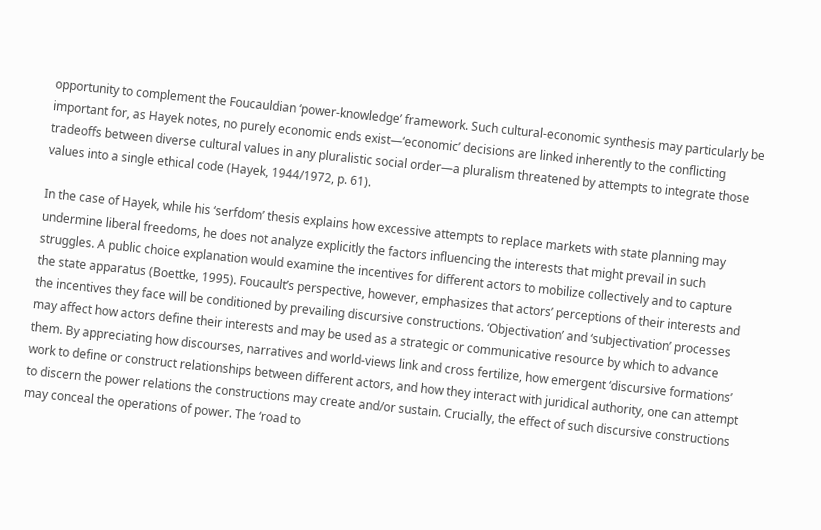opportunity to complement the Foucauldian ‘power-knowledge’ framework. Such cultural-economic synthesis may particularly be important for, as Hayek notes, no purely economic ends exist—‘economic’ decisions are linked inherently to the conflicting tradeoffs between diverse cultural values in any pluralistic social order—a pluralism threatened by attempts to integrate those values into a single ethical code (Hayek, 1944/1972, p. 61).

In the case of Hayek, while his ‘serfdom’ thesis explains how excessive attempts to replace markets with state planning may undermine liberal freedoms, he does not analyze explicitly the factors influencing the interests that might prevail in such struggles. A public choice explanation would examine the incentives for different actors to mobilize collectively and to capture the state apparatus (Boettke, 1995). Foucault’s perspective, however, emphasizes that actors’ perceptions of their interests and the incentives they face will be conditioned by prevailing discursive constructions. ‘Objectivation’ and ‘subjectivation’ processes may affect how actors define their interests and may be used as a strategic or communicative resource by which to advance them. By appreciating how discourses, narratives and world-views link and cross fertilize, how emergent ‘discursive formations’ work to define or construct relationships between different actors, and how they interact with juridical authority, one can attempt to discern the power relations the constructions may create and/or sustain. Crucially, the effect of such discursive constructions may conceal the operations of power. The ‘road to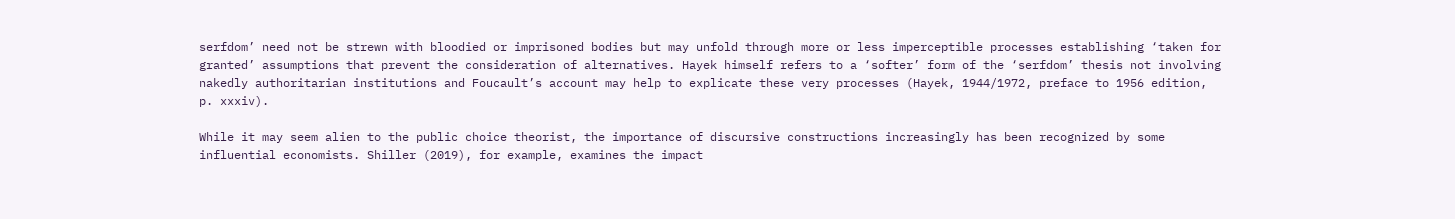serfdom’ need not be strewn with bloodied or imprisoned bodies but may unfold through more or less imperceptible processes establishing ‘taken for granted’ assumptions that prevent the consideration of alternatives. Hayek himself refers to a ‘softer’ form of the ‘serfdom’ thesis not involving nakedly authoritarian institutions and Foucault’s account may help to explicate these very processes (Hayek, 1944/1972, preface to 1956 edition, p. xxxiv).

While it may seem alien to the public choice theorist, the importance of discursive constructions increasingly has been recognized by some influential economists. Shiller (2019), for example, examines the impact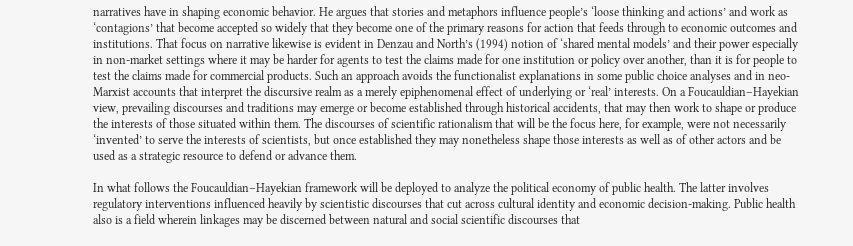narratives have in shaping economic behavior. He argues that stories and metaphors influence people’s ‘loose thinking and actions’ and work as ‘contagions’ that become accepted so widely that they become one of the primary reasons for action that feeds through to economic outcomes and institutions. That focus on narrative likewise is evident in Denzau and North’s (1994) notion of ‘shared mental models’ and their power especially in non-market settings where it may be harder for agents to test the claims made for one institution or policy over another, than it is for people to test the claims made for commercial products. Such an approach avoids the functionalist explanations in some public choice analyses and in neo-Marxist accounts that interpret the discursive realm as a merely epiphenomenal effect of underlying or ‘real’ interests. On a Foucauldian–Hayekian view, prevailing discourses and traditions may emerge or become established through historical accidents, that may then work to shape or produce the interests of those situated within them. The discourses of scientific rationalism that will be the focus here, for example, were not necessarily ‘invented’ to serve the interests of scientists, but once established they may nonetheless shape those interests as well as of other actors and be used as a strategic resource to defend or advance them.

In what follows the Foucauldian–Hayekian framework will be deployed to analyze the political economy of public health. The latter involves regulatory interventions influenced heavily by scientistic discourses that cut across cultural identity and economic decision-making. Public health also is a field wherein linkages may be discerned between natural and social scientific discourses that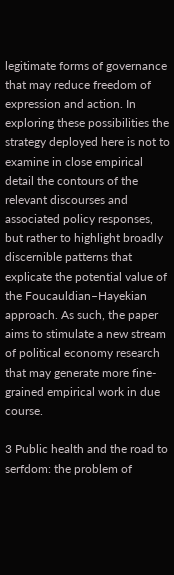legitimate forms of governance that may reduce freedom of expression and action. In exploring these possibilities the strategy deployed here is not to examine in close empirical detail the contours of the relevant discourses and associated policy responses, but rather to highlight broadly discernible patterns that explicate the potential value of the Foucauldian–Hayekian approach. As such, the paper aims to stimulate a new stream of political economy research that may generate more fine-grained empirical work in due course.

3 Public health and the road to serfdom: the problem of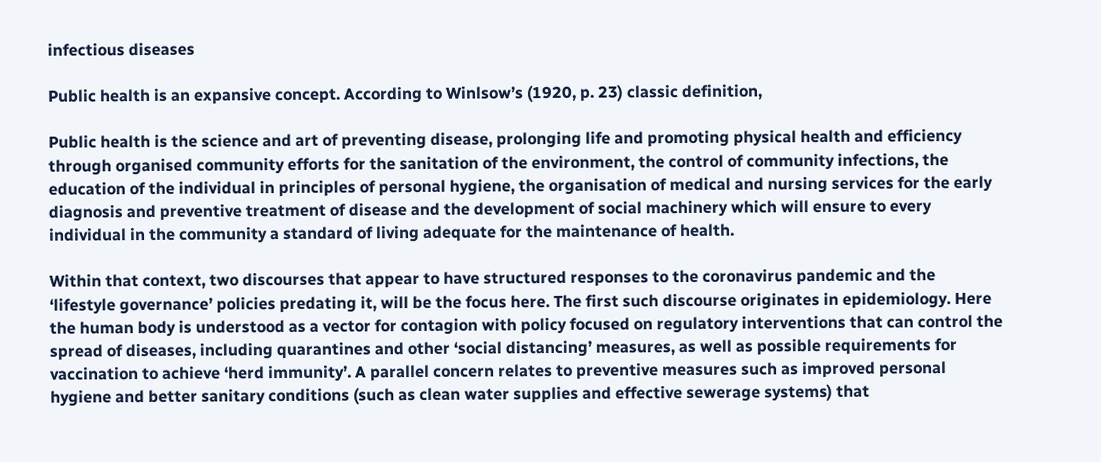infectious diseases

Public health is an expansive concept. According to Winlsow’s (1920, p. 23) classic definition,

Public health is the science and art of preventing disease, prolonging life and promoting physical health and efficiency through organised community efforts for the sanitation of the environment, the control of community infections, the education of the individual in principles of personal hygiene, the organisation of medical and nursing services for the early diagnosis and preventive treatment of disease and the development of social machinery which will ensure to every individual in the community a standard of living adequate for the maintenance of health.

Within that context, two discourses that appear to have structured responses to the coronavirus pandemic and the ‘lifestyle governance’ policies predating it, will be the focus here. The first such discourse originates in epidemiology. Here the human body is understood as a vector for contagion with policy focused on regulatory interventions that can control the spread of diseases, including quarantines and other ‘social distancing’ measures, as well as possible requirements for vaccination to achieve ‘herd immunity’. A parallel concern relates to preventive measures such as improved personal hygiene and better sanitary conditions (such as clean water supplies and effective sewerage systems) that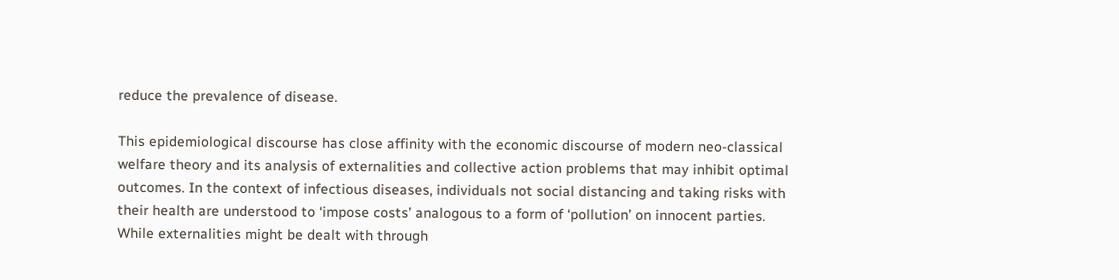reduce the prevalence of disease.

This epidemiological discourse has close affinity with the economic discourse of modern neo-classical welfare theory and its analysis of externalities and collective action problems that may inhibit optimal outcomes. In the context of infectious diseases, individuals not social distancing and taking risks with their health are understood to ‘impose costs’ analogous to a form of ‘pollution’ on innocent parties. While externalities might be dealt with through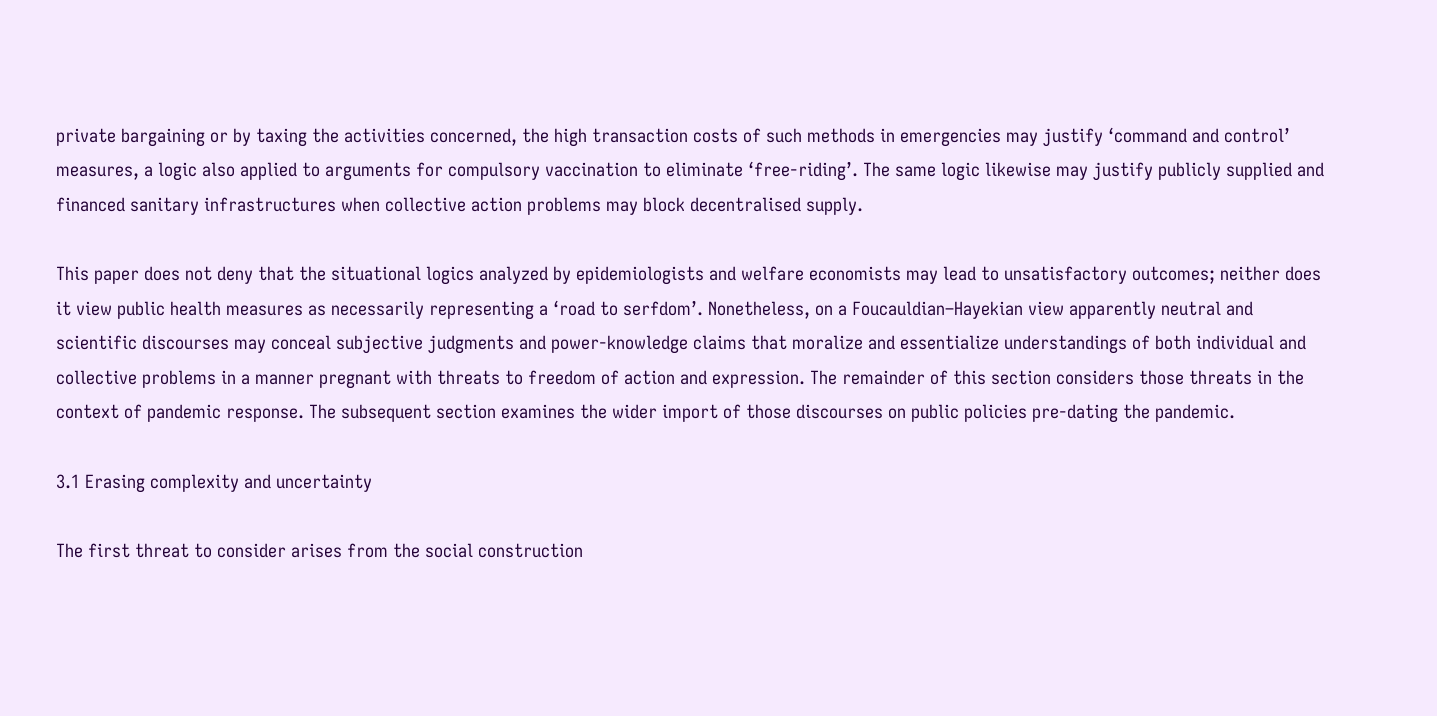private bargaining or by taxing the activities concerned, the high transaction costs of such methods in emergencies may justify ‘command and control’ measures, a logic also applied to arguments for compulsory vaccination to eliminate ‘free-riding’. The same logic likewise may justify publicly supplied and financed sanitary infrastructures when collective action problems may block decentralised supply.

This paper does not deny that the situational logics analyzed by epidemiologists and welfare economists may lead to unsatisfactory outcomes; neither does it view public health measures as necessarily representing a ‘road to serfdom’. Nonetheless, on a Foucauldian–Hayekian view apparently neutral and scientific discourses may conceal subjective judgments and power-knowledge claims that moralize and essentialize understandings of both individual and collective problems in a manner pregnant with threats to freedom of action and expression. The remainder of this section considers those threats in the context of pandemic response. The subsequent section examines the wider import of those discourses on public policies pre-dating the pandemic.

3.1 Erasing complexity and uncertainty

The first threat to consider arises from the social construction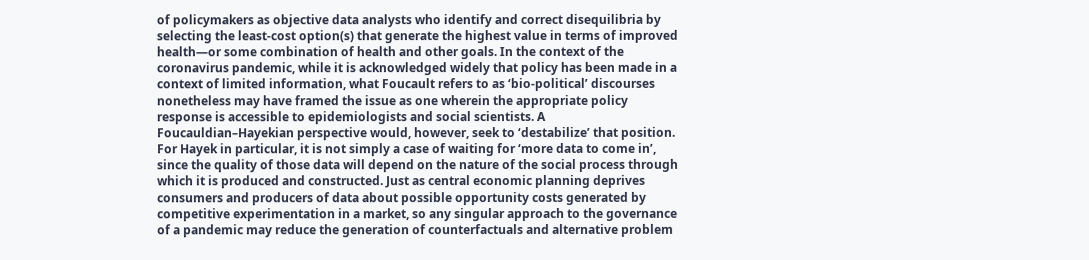of policymakers as objective data analysts who identify and correct disequilibria by selecting the least-cost option(s) that generate the highest value in terms of improved health—or some combination of health and other goals. In the context of the coronavirus pandemic, while it is acknowledged widely that policy has been made in a context of limited information, what Foucault refers to as ‘bio-political’ discourses nonetheless may have framed the issue as one wherein the appropriate policy response is accessible to epidemiologists and social scientists. A Foucauldian–Hayekian perspective would, however, seek to ‘destabilize’ that position. For Hayek in particular, it is not simply a case of waiting for ‘more data to come in’, since the quality of those data will depend on the nature of the social process through which it is produced and constructed. Just as central economic planning deprives consumers and producers of data about possible opportunity costs generated by competitive experimentation in a market, so any singular approach to the governance of a pandemic may reduce the generation of counterfactuals and alternative problem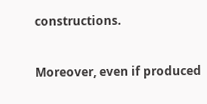constructions.

Moreover, even if produced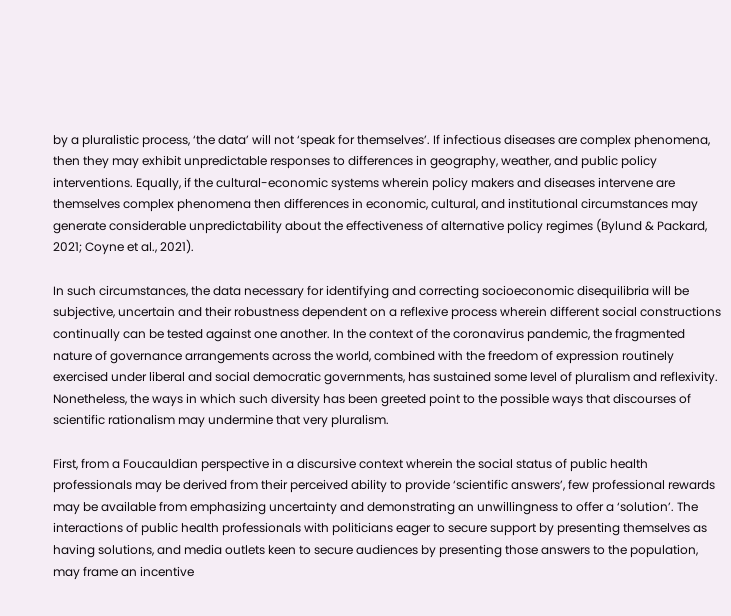by a pluralistic process, ‘the data’ will not ‘speak for themselves’. If infectious diseases are complex phenomena, then they may exhibit unpredictable responses to differences in geography, weather, and public policy interventions. Equally, if the cultural-economic systems wherein policy makers and diseases intervene are themselves complex phenomena then differences in economic, cultural, and institutional circumstances may generate considerable unpredictability about the effectiveness of alternative policy regimes (Bylund & Packard, 2021; Coyne et al., 2021).

In such circumstances, the data necessary for identifying and correcting socioeconomic disequilibria will be subjective, uncertain and their robustness dependent on a reflexive process wherein different social constructions continually can be tested against one another. In the context of the coronavirus pandemic, the fragmented nature of governance arrangements across the world, combined with the freedom of expression routinely exercised under liberal and social democratic governments, has sustained some level of pluralism and reflexivity. Nonetheless, the ways in which such diversity has been greeted point to the possible ways that discourses of scientific rationalism may undermine that very pluralism.

First, from a Foucauldian perspective in a discursive context wherein the social status of public health professionals may be derived from their perceived ability to provide ‘scientific answers’, few professional rewards may be available from emphasizing uncertainty and demonstrating an unwillingness to offer a ‘solution’. The interactions of public health professionals with politicians eager to secure support by presenting themselves as having solutions, and media outlets keen to secure audiences by presenting those answers to the population, may frame an incentive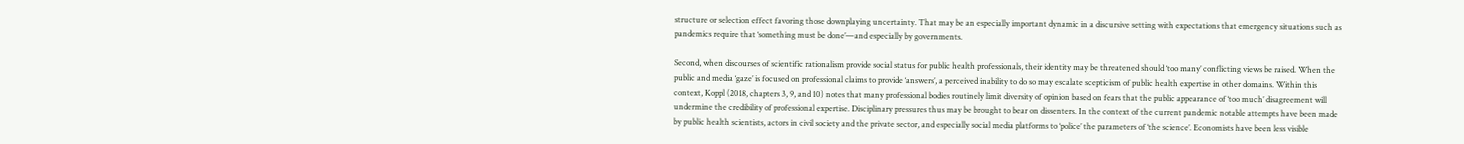structure or selection effect favoring those downplaying uncertainty. That may be an especially important dynamic in a discursive setting with expectations that emergency situations such as pandemics require that ‘something must be done’—and especially by governments.

Second, when discourses of scientific rationalism provide social status for public health professionals, their identity may be threatened should ‘too many’ conflicting views be raised. When the public and media ‘gaze’ is focused on professional claims to provide ‘answers’, a perceived inability to do so may escalate scepticism of public health expertise in other domains. Within this context, Koppl (2018, chapters 3, 9, and 10) notes that many professional bodies routinely limit diversity of opinion based on fears that the public appearance of ‘too much’ disagreement will undermine the credibility of professional expertise. Disciplinary pressures thus may be brought to bear on dissenters. In the context of the current pandemic notable attempts have been made by public health scientists, actors in civil society and the private sector, and especially social media platforms to ‘police’ the parameters of ‘the science’. Economists have been less visible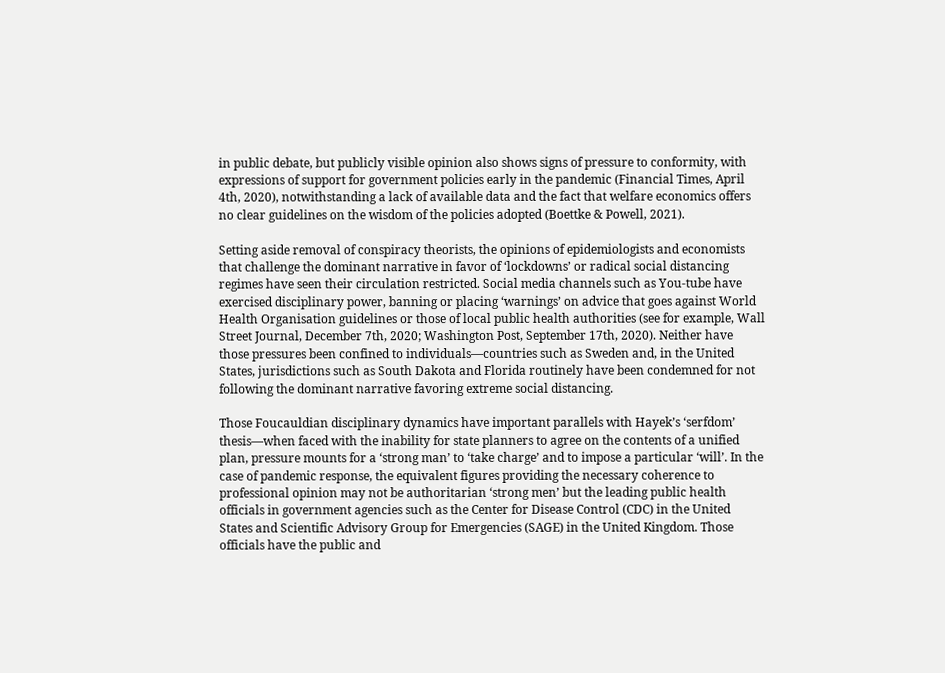in public debate, but publicly visible opinion also shows signs of pressure to conformity, with expressions of support for government policies early in the pandemic (Financial Times, April 4th, 2020), notwithstanding a lack of available data and the fact that welfare economics offers no clear guidelines on the wisdom of the policies adopted (Boettke & Powell, 2021).

Setting aside removal of conspiracy theorists, the opinions of epidemiologists and economists that challenge the dominant narrative in favor of ‘lockdowns’ or radical social distancing regimes have seen their circulation restricted. Social media channels such as You-tube have exercised disciplinary power, banning or placing ‘warnings’ on advice that goes against World Health Organisation guidelines or those of local public health authorities (see for example, Wall Street Journal, December 7th, 2020; Washington Post, September 17th, 2020). Neither have those pressures been confined to individuals—countries such as Sweden and, in the United States, jurisdictions such as South Dakota and Florida routinely have been condemned for not following the dominant narrative favoring extreme social distancing.

Those Foucauldian disciplinary dynamics have important parallels with Hayek’s ‘serfdom’ thesis—when faced with the inability for state planners to agree on the contents of a unified plan, pressure mounts for a ‘strong man’ to ‘take charge’ and to impose a particular ‘will’. In the case of pandemic response, the equivalent figures providing the necessary coherence to professional opinion may not be authoritarian ‘strong men’ but the leading public health officials in government agencies such as the Center for Disease Control (CDC) in the United States and Scientific Advisory Group for Emergencies (SAGE) in the United Kingdom. Those officials have the public and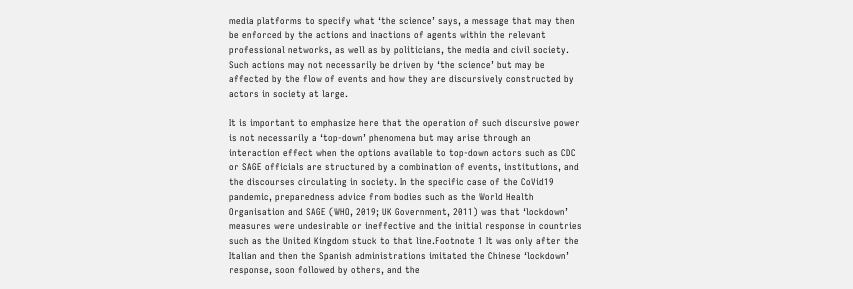media platforms to specify what ‘the science’ says, a message that may then be enforced by the actions and inactions of agents within the relevant professional networks, as well as by politicians, the media and civil society. Such actions may not necessarily be driven by ‘the science’ but may be affected by the flow of events and how they are discursively constructed by actors in society at large.

It is important to emphasize here that the operation of such discursive power is not necessarily a ‘top-down’ phenomena but may arise through an interaction effect when the options available to top-down actors such as CDC or SAGE officials are structured by a combination of events, institutions, and the discourses circulating in society. In the specific case of the CoVid19 pandemic, preparedness advice from bodies such as the World Health Organisation and SAGE (WHO, 2019; UK Government, 2011) was that ‘lockdown’ measures were undesirable or ineffective and the initial response in countries such as the United Kingdom stuck to that line.Footnote 1 It was only after the Italian and then the Spanish administrations imitated the Chinese ‘lockdown’ response, soon followed by others, and the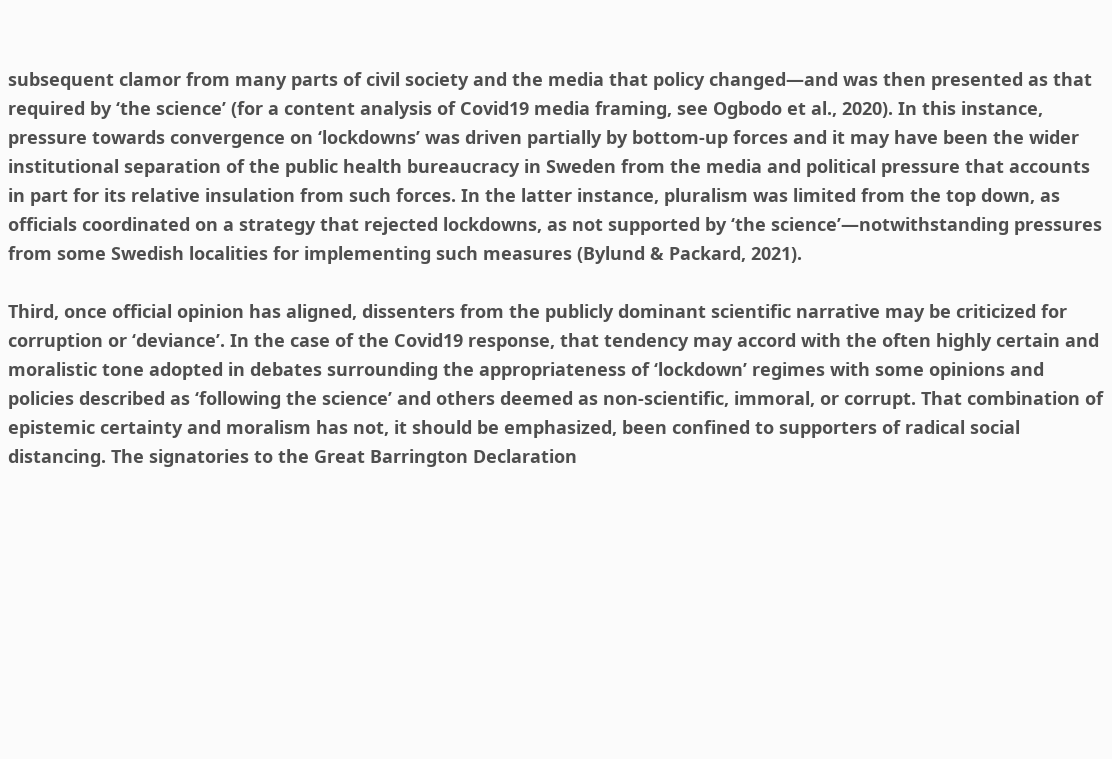subsequent clamor from many parts of civil society and the media that policy changed—and was then presented as that required by ‘the science’ (for a content analysis of Covid19 media framing, see Ogbodo et al., 2020). In this instance, pressure towards convergence on ‘lockdowns’ was driven partially by bottom-up forces and it may have been the wider institutional separation of the public health bureaucracy in Sweden from the media and political pressure that accounts in part for its relative insulation from such forces. In the latter instance, pluralism was limited from the top down, as officials coordinated on a strategy that rejected lockdowns, as not supported by ‘the science’—notwithstanding pressures from some Swedish localities for implementing such measures (Bylund & Packard, 2021).

Third, once official opinion has aligned, dissenters from the publicly dominant scientific narrative may be criticized for corruption or ‘deviance’. In the case of the Covid19 response, that tendency may accord with the often highly certain and moralistic tone adopted in debates surrounding the appropriateness of ‘lockdown’ regimes with some opinions and policies described as ‘following the science’ and others deemed as non-scientific, immoral, or corrupt. That combination of epistemic certainty and moralism has not, it should be emphasized, been confined to supporters of radical social distancing. The signatories to the Great Barrington Declaration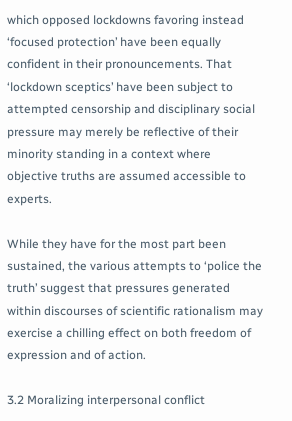which opposed lockdowns favoring instead ‘focused protection’ have been equally confident in their pronouncements. That ‘lockdown sceptics’ have been subject to attempted censorship and disciplinary social pressure may merely be reflective of their minority standing in a context where objective truths are assumed accessible to experts.

While they have for the most part been sustained, the various attempts to ‘police the truth’ suggest that pressures generated within discourses of scientific rationalism may exercise a chilling effect on both freedom of expression and of action.

3.2 Moralizing interpersonal conflict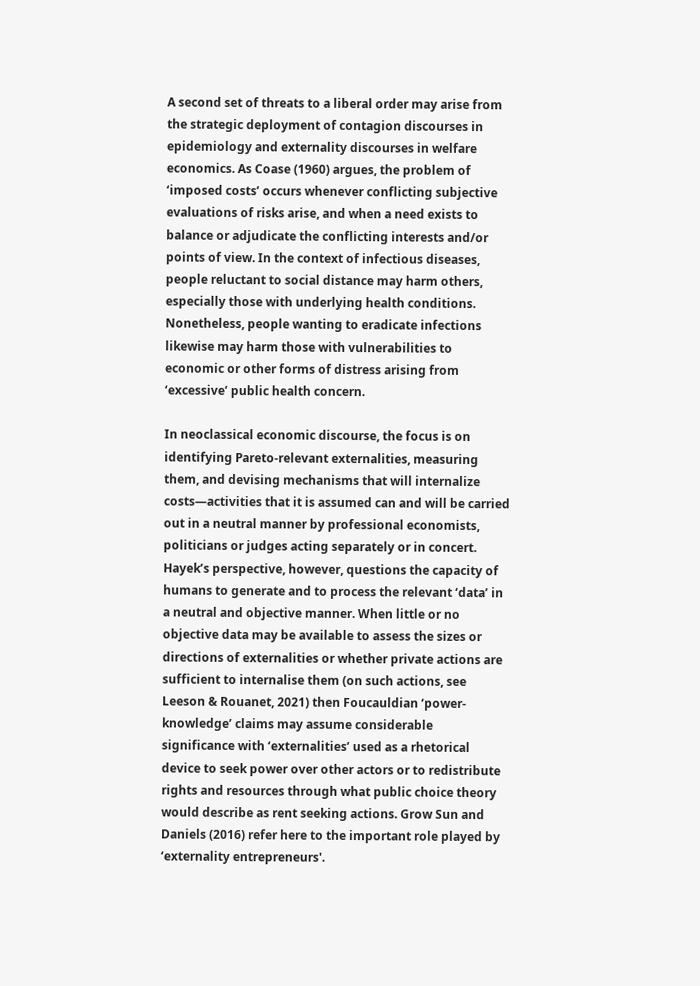A second set of threats to a liberal order may arise from the strategic deployment of contagion discourses in epidemiology and externality discourses in welfare economics. As Coase (1960) argues, the problem of ‘imposed costs’ occurs whenever conflicting subjective evaluations of risks arise, and when a need exists to balance or adjudicate the conflicting interests and/or points of view. In the context of infectious diseases, people reluctant to social distance may harm others, especially those with underlying health conditions. Nonetheless, people wanting to eradicate infections likewise may harm those with vulnerabilities to economic or other forms of distress arising from ‘excessive’ public health concern.

In neoclassical economic discourse, the focus is on identifying Pareto-relevant externalities, measuring them, and devising mechanisms that will internalize costs—activities that it is assumed can and will be carried out in a neutral manner by professional economists, politicians or judges acting separately or in concert. Hayek’s perspective, however, questions the capacity of humans to generate and to process the relevant ‘data’ in a neutral and objective manner. When little or no objective data may be available to assess the sizes or directions of externalities or whether private actions are sufficient to internalise them (on such actions, see Leeson & Rouanet, 2021) then Foucauldian ‘power-knowledge’ claims may assume considerable significance with ‘externalities’ used as a rhetorical device to seek power over other actors or to redistribute rights and resources through what public choice theory would describe as rent seeking actions. Grow Sun and Daniels (2016) refer here to the important role played by ‘externality entrepreneurs'.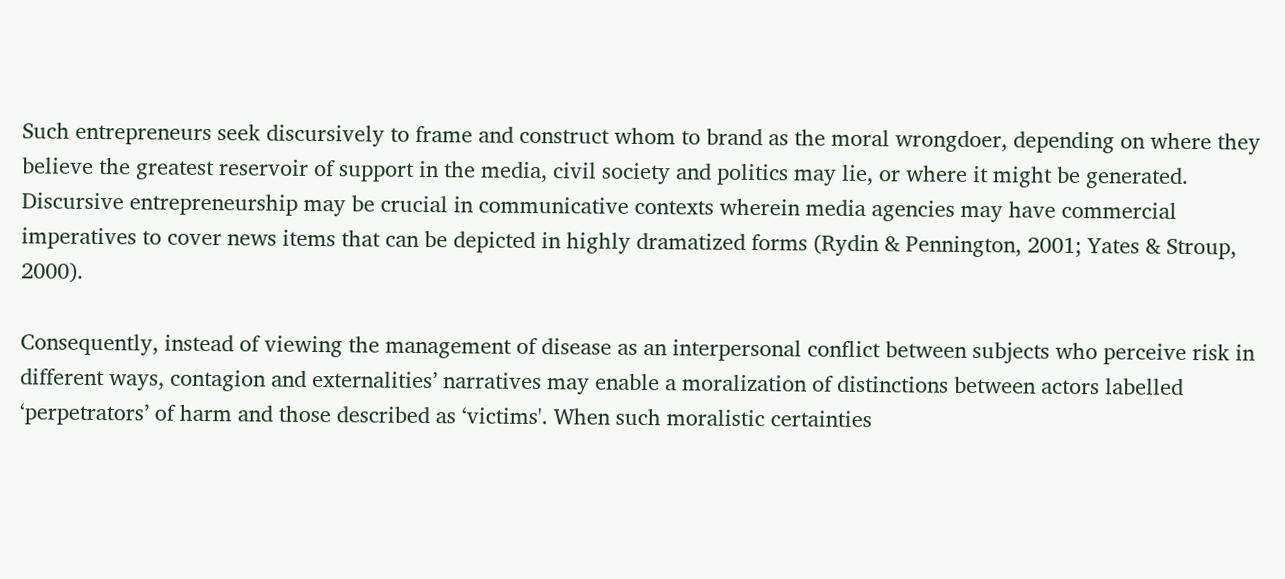Such entrepreneurs seek discursively to frame and construct whom to brand as the moral wrongdoer, depending on where they believe the greatest reservoir of support in the media, civil society and politics may lie, or where it might be generated. Discursive entrepreneurship may be crucial in communicative contexts wherein media agencies may have commercial imperatives to cover news items that can be depicted in highly dramatized forms (Rydin & Pennington, 2001; Yates & Stroup, 2000).

Consequently, instead of viewing the management of disease as an interpersonal conflict between subjects who perceive risk in different ways, contagion and externalities’ narratives may enable a moralization of distinctions between actors labelled ‘perpetrators’ of harm and those described as ‘victims'. When such moralistic certainties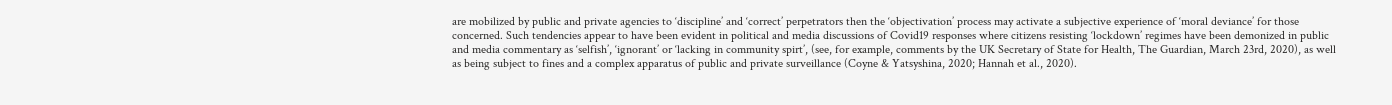are mobilized by public and private agencies to ‘discipline’ and ‘correct’ perpetrators then the ‘objectivation’ process may activate a subjective experience of ‘moral deviance’ for those concerned. Such tendencies appear to have been evident in political and media discussions of Covid19 responses where citizens resisting ‘lockdown’ regimes have been demonized in public and media commentary as ‘selfish’, ‘ignorant’ or ‘lacking in community spirt’, (see, for example, comments by the UK Secretary of State for Health, The Guardian, March 23rd, 2020), as well as being subject to fines and a complex apparatus of public and private surveillance (Coyne & Yatsyshina, 2020; Hannah et al., 2020).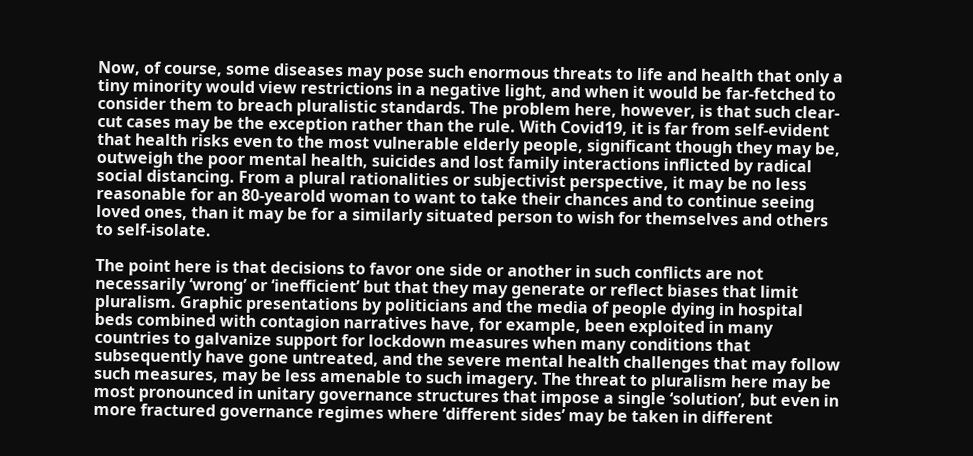Now, of course, some diseases may pose such enormous threats to life and health that only a tiny minority would view restrictions in a negative light, and when it would be far-fetched to consider them to breach pluralistic standards. The problem here, however, is that such clear-cut cases may be the exception rather than the rule. With Covid19, it is far from self-evident that health risks even to the most vulnerable elderly people, significant though they may be, outweigh the poor mental health, suicides and lost family interactions inflicted by radical social distancing. From a plural rationalities or subjectivist perspective, it may be no less reasonable for an 80-yearold woman to want to take their chances and to continue seeing loved ones, than it may be for a similarly situated person to wish for themselves and others to self-isolate.

The point here is that decisions to favor one side or another in such conflicts are not necessarily ‘wrong’ or ‘inefficient’ but that they may generate or reflect biases that limit pluralism. Graphic presentations by politicians and the media of people dying in hospital beds combined with contagion narratives have, for example, been exploited in many countries to galvanize support for lockdown measures when many conditions that subsequently have gone untreated, and the severe mental health challenges that may follow such measures, may be less amenable to such imagery. The threat to pluralism here may be most pronounced in unitary governance structures that impose a single ‘solution’, but even in more fractured governance regimes where ‘different sides’ may be taken in different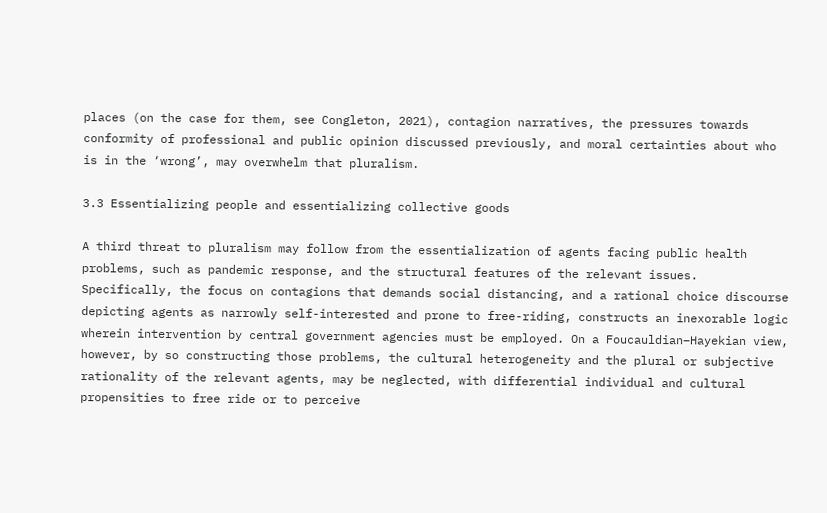places (on the case for them, see Congleton, 2021), contagion narratives, the pressures towards conformity of professional and public opinion discussed previously, and moral certainties about who is in the ‘wrong’, may overwhelm that pluralism.

3.3 Essentializing people and essentializing collective goods

A third threat to pluralism may follow from the essentialization of agents facing public health problems, such as pandemic response, and the structural features of the relevant issues. Specifically, the focus on contagions that demands social distancing, and a rational choice discourse depicting agents as narrowly self-interested and prone to free-riding, constructs an inexorable logic wherein intervention by central government agencies must be employed. On a Foucauldian–Hayekian view, however, by so constructing those problems, the cultural heterogeneity and the plural or subjective rationality of the relevant agents, may be neglected, with differential individual and cultural propensities to free ride or to perceive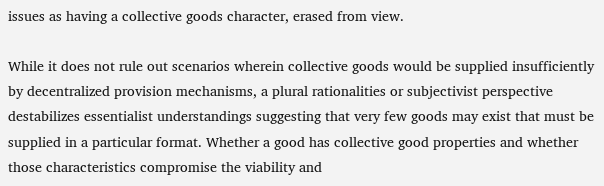issues as having a collective goods character, erased from view.

While it does not rule out scenarios wherein collective goods would be supplied insufficiently by decentralized provision mechanisms, a plural rationalities or subjectivist perspective destabilizes essentialist understandings suggesting that very few goods may exist that must be supplied in a particular format. Whether a good has collective good properties and whether those characteristics compromise the viability and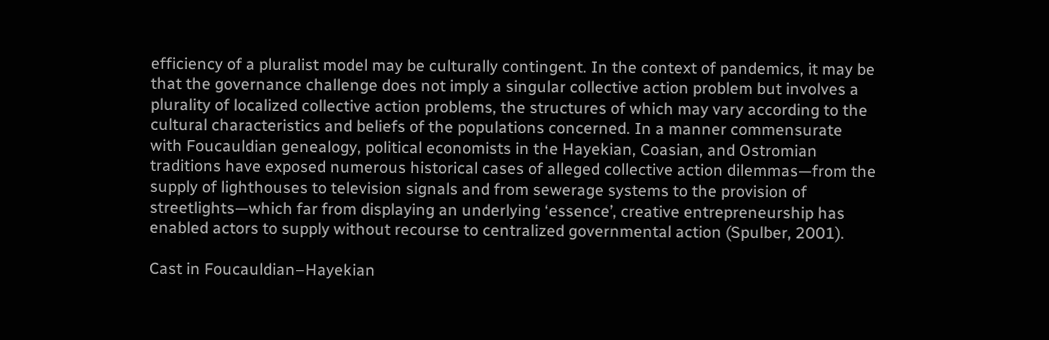efficiency of a pluralist model may be culturally contingent. In the context of pandemics, it may be that the governance challenge does not imply a singular collective action problem but involves a plurality of localized collective action problems, the structures of which may vary according to the cultural characteristics and beliefs of the populations concerned. In a manner commensurate with Foucauldian genealogy, political economists in the Hayekian, Coasian, and Ostromian traditions have exposed numerous historical cases of alleged collective action dilemmas—from the supply of lighthouses to television signals and from sewerage systems to the provision of streetlights—which far from displaying an underlying ‘essence’, creative entrepreneurship has enabled actors to supply without recourse to centralized governmental action (Spulber, 2001).

Cast in Foucauldian–Hayekian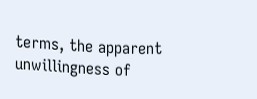terms, the apparent unwillingness of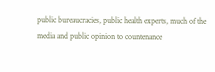public bureaucracies, public health experts, much of the media and public opinion to countenance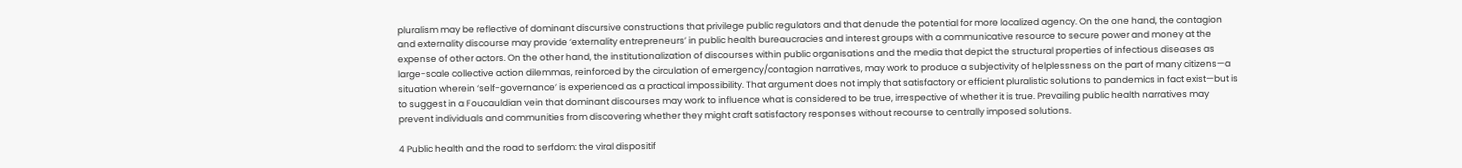pluralism may be reflective of dominant discursive constructions that privilege public regulators and that denude the potential for more localized agency. On the one hand, the contagion and externality discourse may provide ‘externality entrepreneurs’ in public health bureaucracies and interest groups with a communicative resource to secure power and money at the expense of other actors. On the other hand, the institutionalization of discourses within public organisations and the media that depict the structural properties of infectious diseases as large-scale collective action dilemmas, reinforced by the circulation of emergency/contagion narratives, may work to produce a subjectivity of helplessness on the part of many citizens—a situation wherein ‘self-governance’ is experienced as a practical impossibility. That argument does not imply that satisfactory or efficient pluralistic solutions to pandemics in fact exist—but is to suggest in a Foucauldian vein that dominant discourses may work to influence what is considered to be true, irrespective of whether it is true. Prevailing public health narratives may prevent individuals and communities from discovering whether they might craft satisfactory responses without recourse to centrally imposed solutions.

4 Public health and the road to serfdom: the viral dispositif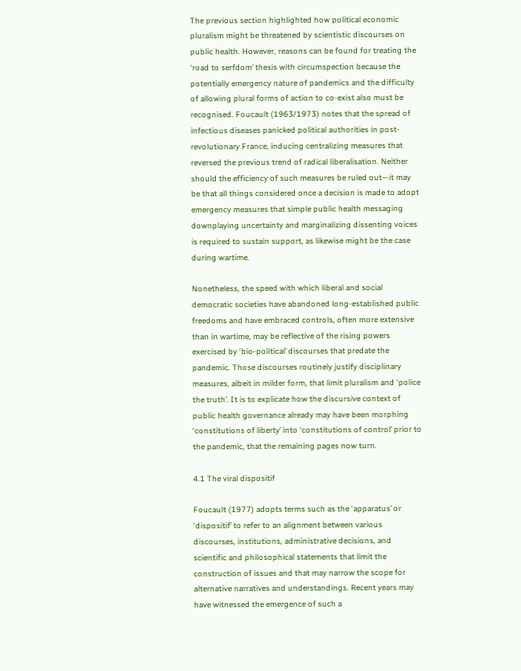The previous section highlighted how political economic pluralism might be threatened by scientistic discourses on public health. However, reasons can be found for treating the ‘road to serfdom’ thesis with circumspection because the potentially emergency nature of pandemics and the difficulty of allowing plural forms of action to co-exist also must be recognised. Foucault (1963/1973) notes that the spread of infectious diseases panicked political authorities in post-revolutionary France, inducing centralizing measures that reversed the previous trend of radical liberalisation. Neither should the efficiency of such measures be ruled out—it may be that all things considered once a decision is made to adopt emergency measures that simple public health messaging downplaying uncertainty and marginalizing dissenting voices is required to sustain support, as likewise might be the case during wartime.

Nonetheless, the speed with which liberal and social democratic societies have abandoned long-established public freedoms and have embraced controls, often more extensive than in wartime, may be reflective of the rising powers exercised by ‘bio-political’ discourses that predate the pandemic. Those discourses routinely justify disciplinary measures, albeit in milder form, that limit pluralism and ‘police the truth’. It is to explicate how the discursive context of public health governance already may have been morphing ‘constitutions of liberty’ into ‘constitutions of control’ prior to the pandemic, that the remaining pages now turn.

4.1 The viral dispositif

Foucault (1977) adopts terms such as the ‘apparatus’ or ‘dispositif’ to refer to an alignment between various discourses, institutions, administrative decisions, and scientific and philosophical statements that limit the construction of issues and that may narrow the scope for alternative narratives and understandings. Recent years may have witnessed the emergence of such a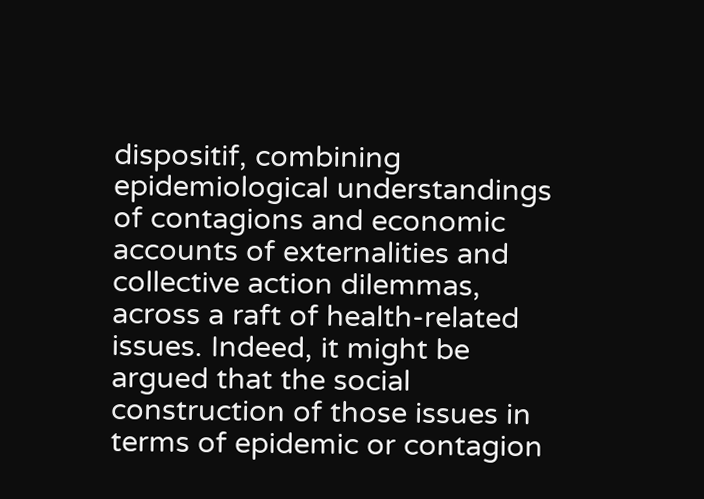dispositif, combining epidemiological understandings of contagions and economic accounts of externalities and collective action dilemmas, across a raft of health-related issues. Indeed, it might be argued that the social construction of those issues in terms of epidemic or contagion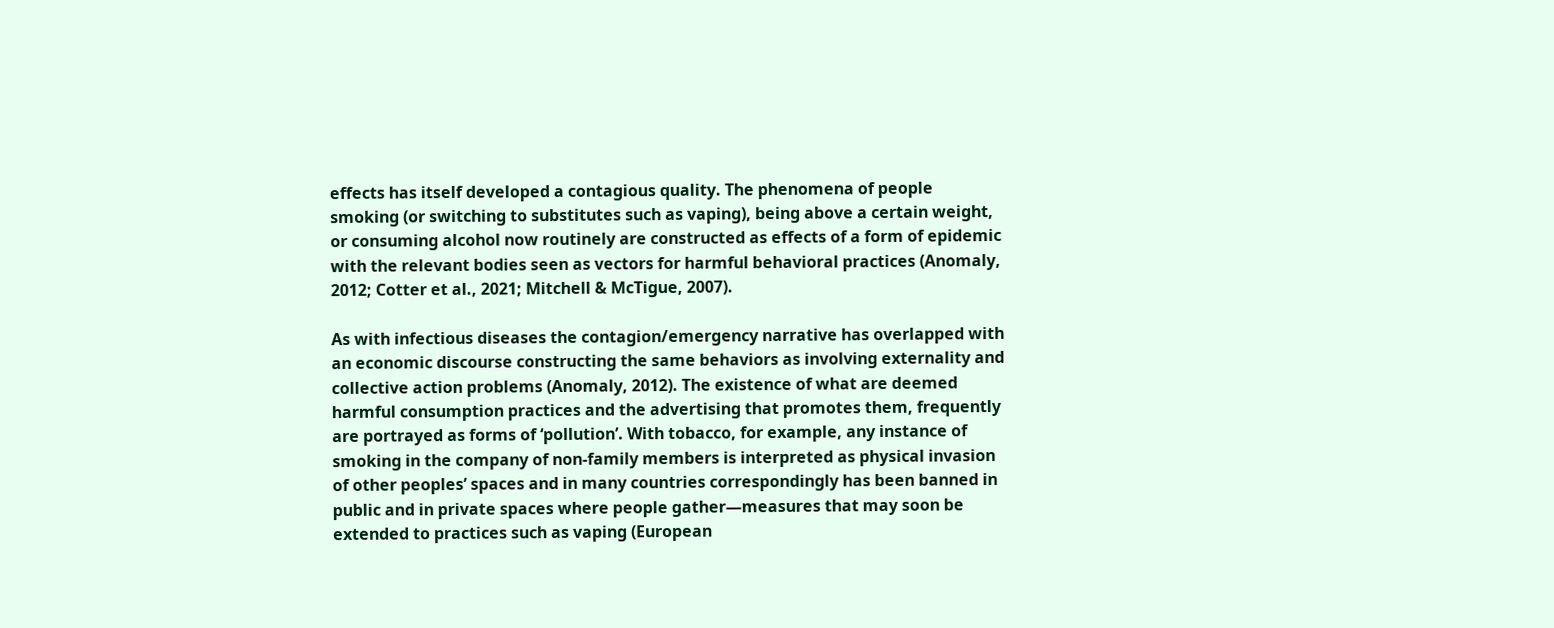effects has itself developed a contagious quality. The phenomena of people smoking (or switching to substitutes such as vaping), being above a certain weight, or consuming alcohol now routinely are constructed as effects of a form of epidemic with the relevant bodies seen as vectors for harmful behavioral practices (Anomaly, 2012; Cotter et al., 2021; Mitchell & McTigue, 2007).

As with infectious diseases the contagion/emergency narrative has overlapped with an economic discourse constructing the same behaviors as involving externality and collective action problems (Anomaly, 2012). The existence of what are deemed harmful consumption practices and the advertising that promotes them, frequently are portrayed as forms of ‘pollution’. With tobacco, for example, any instance of smoking in the company of non-family members is interpreted as physical invasion of other peoples’ spaces and in many countries correspondingly has been banned in public and in private spaces where people gather—measures that may soon be extended to practices such as vaping (European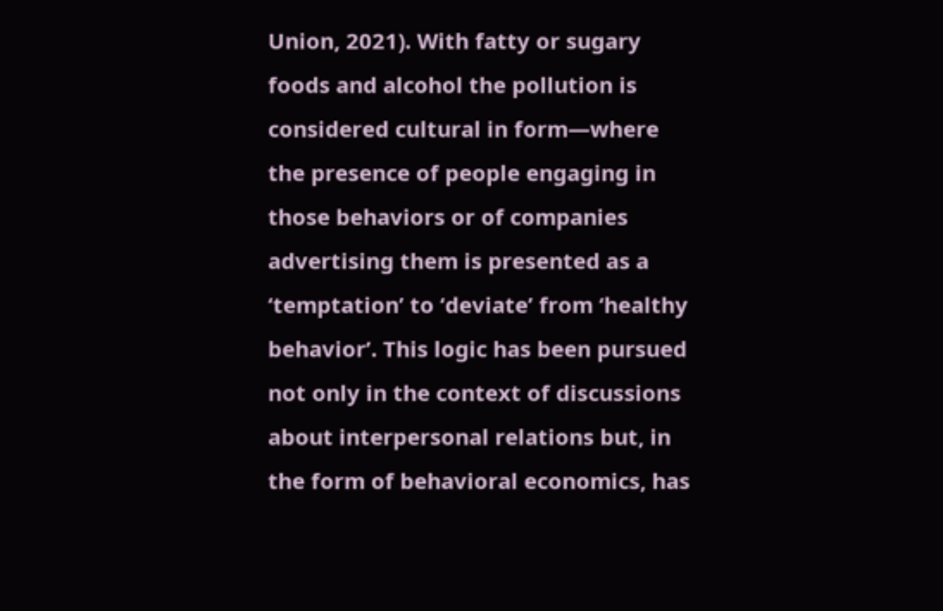Union, 2021). With fatty or sugary foods and alcohol the pollution is considered cultural in form—where the presence of people engaging in those behaviors or of companies advertising them is presented as a ‘temptation’ to ‘deviate’ from ‘healthy behavior’. This logic has been pursued not only in the context of discussions about interpersonal relations but, in the form of behavioral economics, has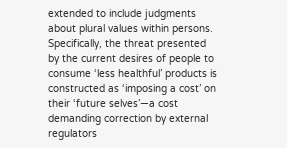extended to include judgments about plural values within persons. Specifically, the threat presented by the current desires of people to consume ‘less healthful’ products is constructed as ‘imposing a cost’ on their ‘future selves’—a cost demanding correction by external regulators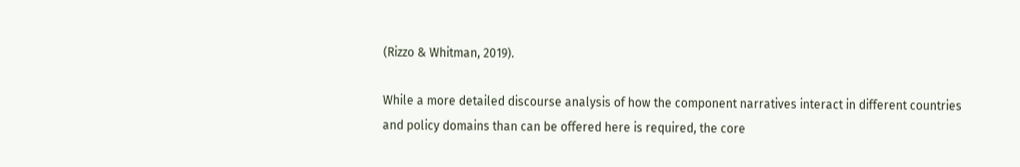(Rizzo & Whitman, 2019).

While a more detailed discourse analysis of how the component narratives interact in different countries and policy domains than can be offered here is required, the core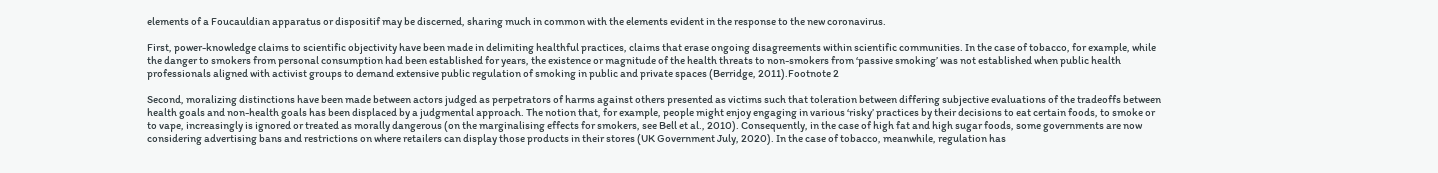elements of a Foucauldian apparatus or dispositif may be discerned, sharing much in common with the elements evident in the response to the new coronavirus.

First, power-knowledge claims to scientific objectivity have been made in delimiting healthful practices, claims that erase ongoing disagreements within scientific communities. In the case of tobacco, for example, while the danger to smokers from personal consumption had been established for years, the existence or magnitude of the health threats to non-smokers from ‘passive smoking’ was not established when public health professionals aligned with activist groups to demand extensive public regulation of smoking in public and private spaces (Berridge, 2011).Footnote 2

Second, moralizing distinctions have been made between actors judged as perpetrators of harms against others presented as victims such that toleration between differing subjective evaluations of the tradeoffs between health goals and non-health goals has been displaced by a judgmental approach. The notion that, for example, people might enjoy engaging in various ‘risky’ practices by their decisions to eat certain foods, to smoke or to vape, increasingly is ignored or treated as morally dangerous (on the marginalising effects for smokers, see Bell et al., 2010). Consequently, in the case of high fat and high sugar foods, some governments are now considering advertising bans and restrictions on where retailers can display those products in their stores (UK Government July, 2020). In the case of tobacco, meanwhile, regulation has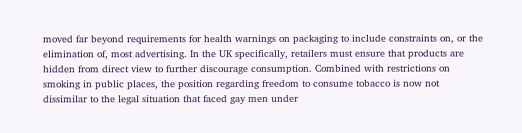moved far beyond requirements for health warnings on packaging to include constraints on, or the elimination of, most advertising. In the UK specifically, retailers must ensure that products are hidden from direct view to further discourage consumption. Combined with restrictions on smoking in public places, the position regarding freedom to consume tobacco is now not dissimilar to the legal situation that faced gay men under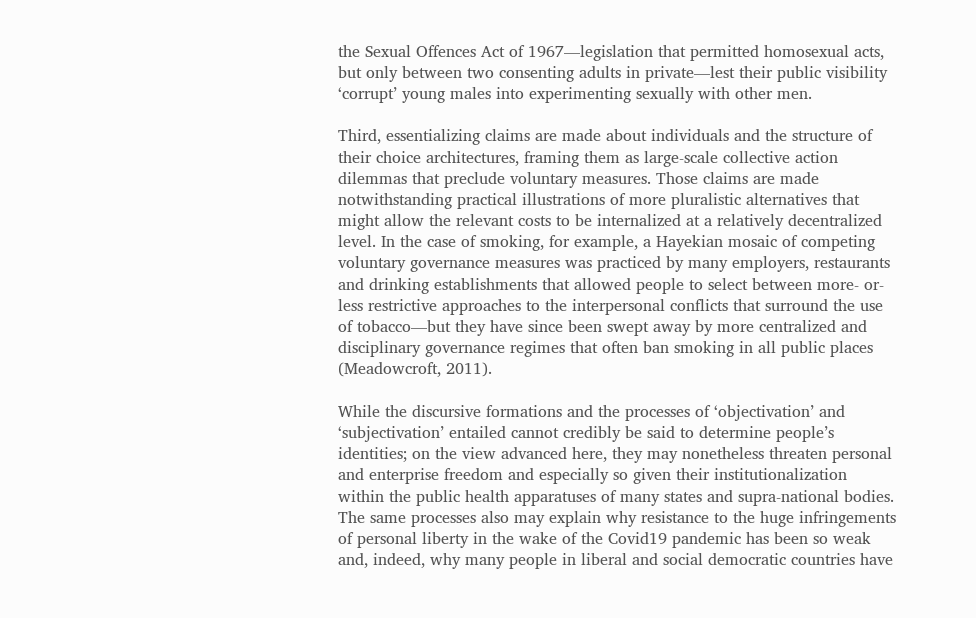the Sexual Offences Act of 1967—legislation that permitted homosexual acts, but only between two consenting adults in private—lest their public visibility ‘corrupt’ young males into experimenting sexually with other men.

Third, essentializing claims are made about individuals and the structure of their choice architectures, framing them as large-scale collective action dilemmas that preclude voluntary measures. Those claims are made notwithstanding practical illustrations of more pluralistic alternatives that might allow the relevant costs to be internalized at a relatively decentralized level. In the case of smoking, for example, a Hayekian mosaic of competing voluntary governance measures was practiced by many employers, restaurants and drinking establishments that allowed people to select between more- or- less restrictive approaches to the interpersonal conflicts that surround the use of tobacco—but they have since been swept away by more centralized and disciplinary governance regimes that often ban smoking in all public places (Meadowcroft, 2011).

While the discursive formations and the processes of ‘objectivation’ and ‘subjectivation’ entailed cannot credibly be said to determine people’s identities; on the view advanced here, they may nonetheless threaten personal and enterprise freedom and especially so given their institutionalization within the public health apparatuses of many states and supra-national bodies. The same processes also may explain why resistance to the huge infringements of personal liberty in the wake of the Covid19 pandemic has been so weak and, indeed, why many people in liberal and social democratic countries have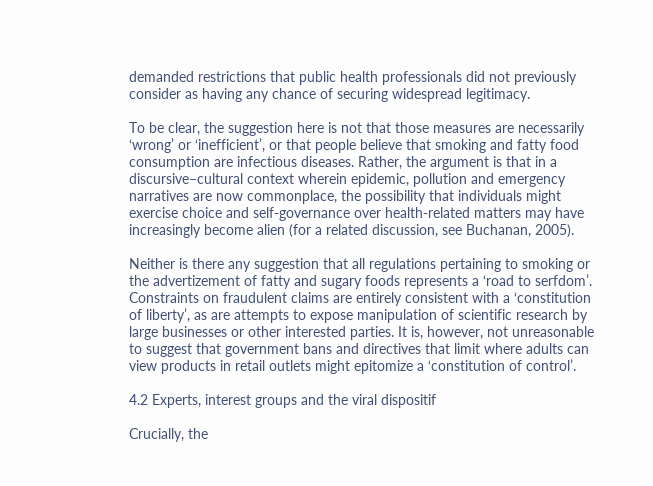demanded restrictions that public health professionals did not previously consider as having any chance of securing widespread legitimacy.

To be clear, the suggestion here is not that those measures are necessarily ‘wrong’ or ‘inefficient’, or that people believe that smoking and fatty food consumption are infectious diseases. Rather, the argument is that in a discursive–cultural context wherein epidemic, pollution and emergency narratives are now commonplace, the possibility that individuals might exercise choice and self-governance over health-related matters may have increasingly become alien (for a related discussion, see Buchanan, 2005).

Neither is there any suggestion that all regulations pertaining to smoking or the advertizement of fatty and sugary foods represents a ‘road to serfdom’. Constraints on fraudulent claims are entirely consistent with a ‘constitution of liberty’, as are attempts to expose manipulation of scientific research by large businesses or other interested parties. It is, however, not unreasonable to suggest that government bans and directives that limit where adults can view products in retail outlets might epitomize a ‘constitution of control’.

4.2 Experts, interest groups and the viral dispositif

Crucially, the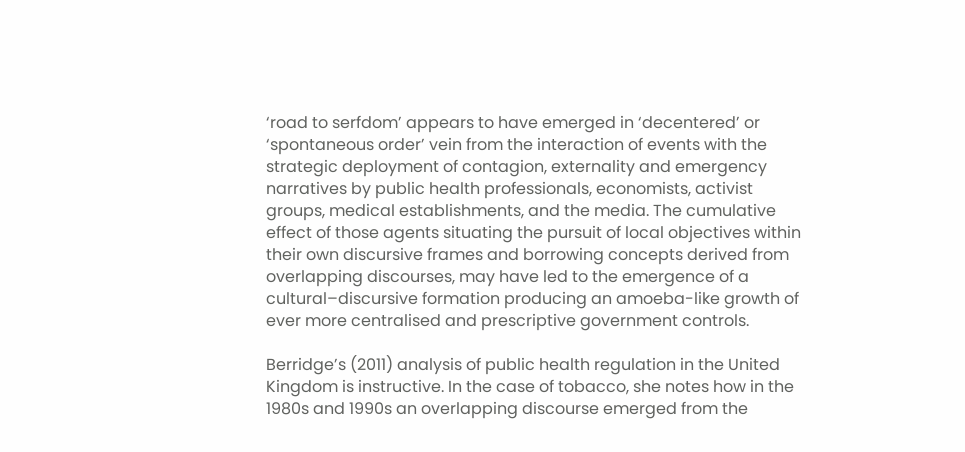‘road to serfdom’ appears to have emerged in ‘decentered’ or ‘spontaneous order’ vein from the interaction of events with the strategic deployment of contagion, externality and emergency narratives by public health professionals, economists, activist groups, medical establishments, and the media. The cumulative effect of those agents situating the pursuit of local objectives within their own discursive frames and borrowing concepts derived from overlapping discourses, may have led to the emergence of a cultural–discursive formation producing an amoeba-like growth of ever more centralised and prescriptive government controls.

Berridge’s (2011) analysis of public health regulation in the United Kingdom is instructive. In the case of tobacco, she notes how in the 1980s and 1990s an overlapping discourse emerged from the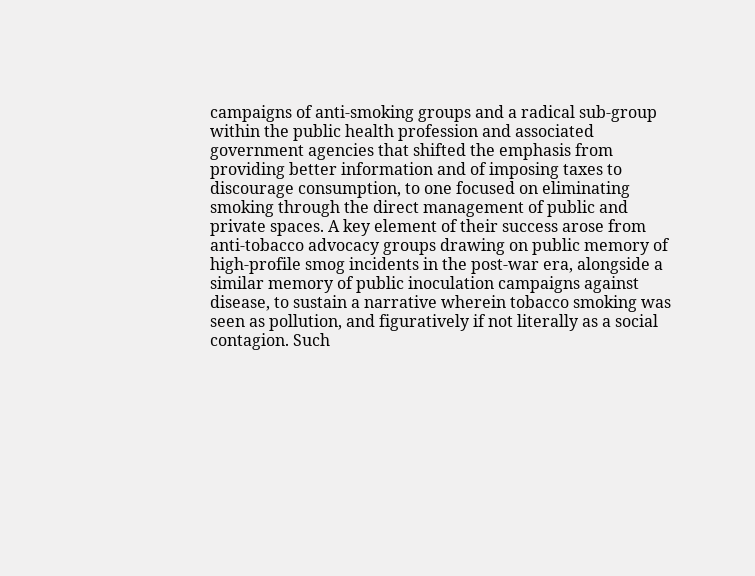campaigns of anti-smoking groups and a radical sub-group within the public health profession and associated government agencies that shifted the emphasis from providing better information and of imposing taxes to discourage consumption, to one focused on eliminating smoking through the direct management of public and private spaces. A key element of their success arose from anti-tobacco advocacy groups drawing on public memory of high-profile smog incidents in the post-war era, alongside a similar memory of public inoculation campaigns against disease, to sustain a narrative wherein tobacco smoking was seen as pollution, and figuratively if not literally as a social contagion. Such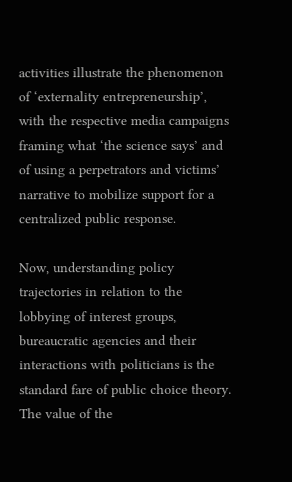activities illustrate the phenomenon of ‘externality entrepreneurship’, with the respective media campaigns framing what ‘the science says’ and of using a perpetrators and victims’ narrative to mobilize support for a centralized public response.

Now, understanding policy trajectories in relation to the lobbying of interest groups, bureaucratic agencies and their interactions with politicians is the standard fare of public choice theory. The value of the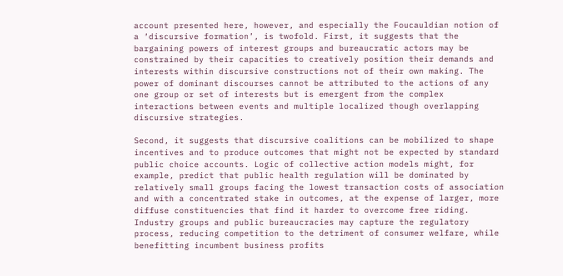account presented here, however, and especially the Foucauldian notion of a ‘discursive formation’, is twofold. First, it suggests that the bargaining powers of interest groups and bureaucratic actors may be constrained by their capacities to creatively position their demands and interests within discursive constructions not of their own making. The power of dominant discourses cannot be attributed to the actions of any one group or set of interests but is emergent from the complex interactions between events and multiple localized though overlapping discursive strategies.

Second, it suggests that discursive coalitions can be mobilized to shape incentives and to produce outcomes that might not be expected by standard public choice accounts. Logic of collective action models might, for example, predict that public health regulation will be dominated by relatively small groups facing the lowest transaction costs of association and with a concentrated stake in outcomes, at the expense of larger, more diffuse constituencies that find it harder to overcome free riding. Industry groups and public bureaucracies may capture the regulatory process, reducing competition to the detriment of consumer welfare, while benefitting incumbent business profits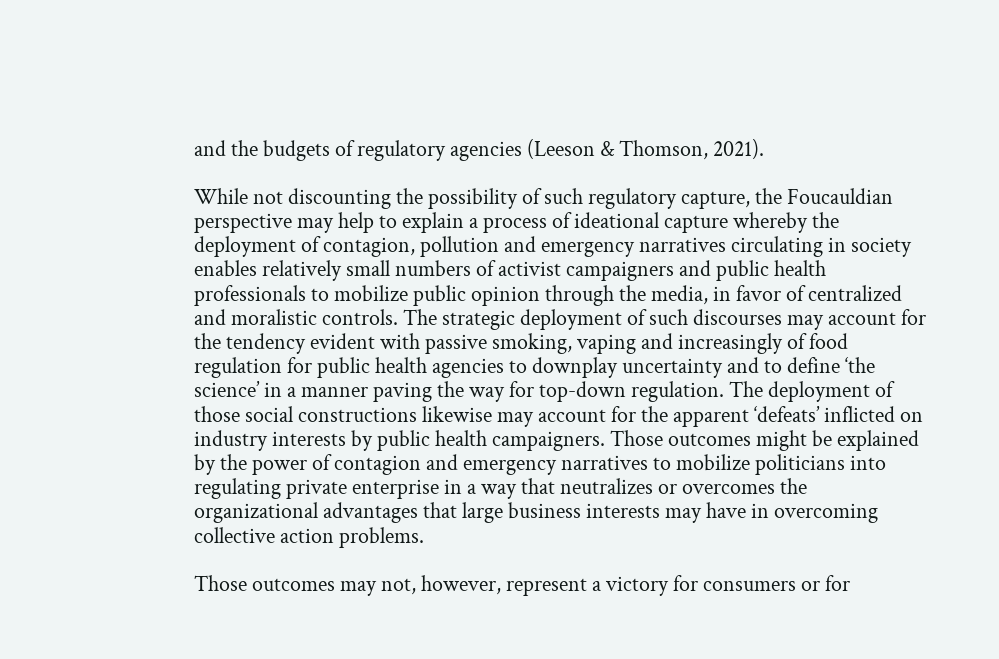and the budgets of regulatory agencies (Leeson & Thomson, 2021).

While not discounting the possibility of such regulatory capture, the Foucauldian perspective may help to explain a process of ideational capture whereby the deployment of contagion, pollution and emergency narratives circulating in society enables relatively small numbers of activist campaigners and public health professionals to mobilize public opinion through the media, in favor of centralized and moralistic controls. The strategic deployment of such discourses may account for the tendency evident with passive smoking, vaping and increasingly of food regulation for public health agencies to downplay uncertainty and to define ‘the science’ in a manner paving the way for top-down regulation. The deployment of those social constructions likewise may account for the apparent ‘defeats’ inflicted on industry interests by public health campaigners. Those outcomes might be explained by the power of contagion and emergency narratives to mobilize politicians into regulating private enterprise in a way that neutralizes or overcomes the organizational advantages that large business interests may have in overcoming collective action problems.

Those outcomes may not, however, represent a victory for consumers or for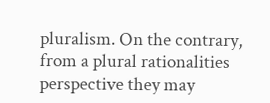pluralism. On the contrary, from a plural rationalities perspective they may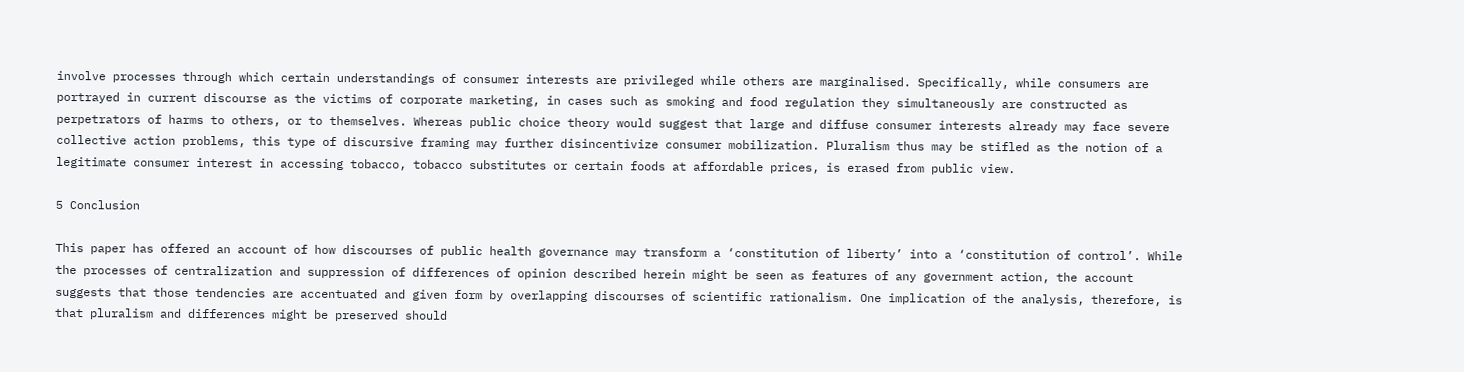involve processes through which certain understandings of consumer interests are privileged while others are marginalised. Specifically, while consumers are portrayed in current discourse as the victims of corporate marketing, in cases such as smoking and food regulation they simultaneously are constructed as perpetrators of harms to others, or to themselves. Whereas public choice theory would suggest that large and diffuse consumer interests already may face severe collective action problems, this type of discursive framing may further disincentivize consumer mobilization. Pluralism thus may be stifled as the notion of a legitimate consumer interest in accessing tobacco, tobacco substitutes or certain foods at affordable prices, is erased from public view.

5 Conclusion

This paper has offered an account of how discourses of public health governance may transform a ‘constitution of liberty’ into a ‘constitution of control’. While the processes of centralization and suppression of differences of opinion described herein might be seen as features of any government action, the account suggests that those tendencies are accentuated and given form by overlapping discourses of scientific rationalism. One implication of the analysis, therefore, is that pluralism and differences might be preserved should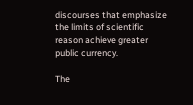discourses that emphasize the limits of scientific reason achieve greater public currency.

The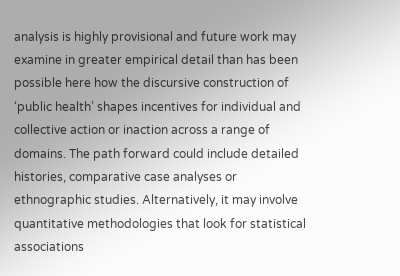analysis is highly provisional and future work may examine in greater empirical detail than has been possible here how the discursive construction of ‘public health’ shapes incentives for individual and collective action or inaction across a range of domains. The path forward could include detailed histories, comparative case analyses or ethnographic studies. Alternatively, it may involve quantitative methodologies that look for statistical associations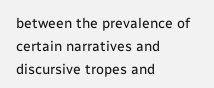between the prevalence of certain narratives and discursive tropes and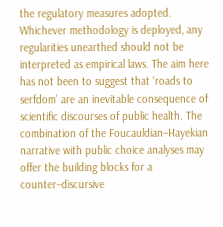the regulatory measures adopted. Whichever methodology is deployed, any regularities unearthed should not be interpreted as empirical laws. The aim here has not been to suggest that ‘roads to serfdom’ are an inevitable consequence of scientific discourses of public health. The combination of the Foucauldian–Hayekian narrative with public choice analyses may offer the building blocks for a counter–discursive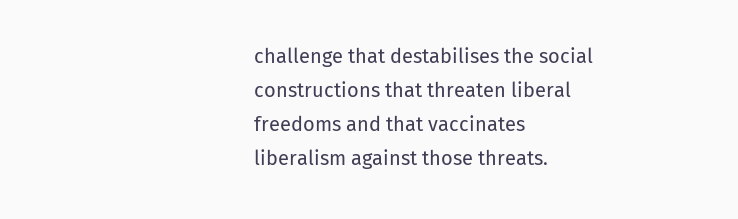challenge that destabilises the social constructions that threaten liberal freedoms and that vaccinates liberalism against those threats.